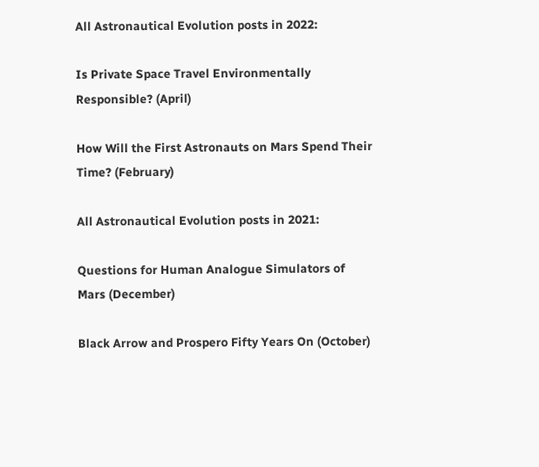All Astronautical Evolution posts in 2022:

Is Private Space Travel Environmentally Responsible? (April)

How Will the First Astronauts on Mars Spend Their Time? (February)

All Astronautical Evolution posts in 2021:

Questions for Human Analogue Simulators of Mars (December)

Black Arrow and Prospero Fifty Years On (October)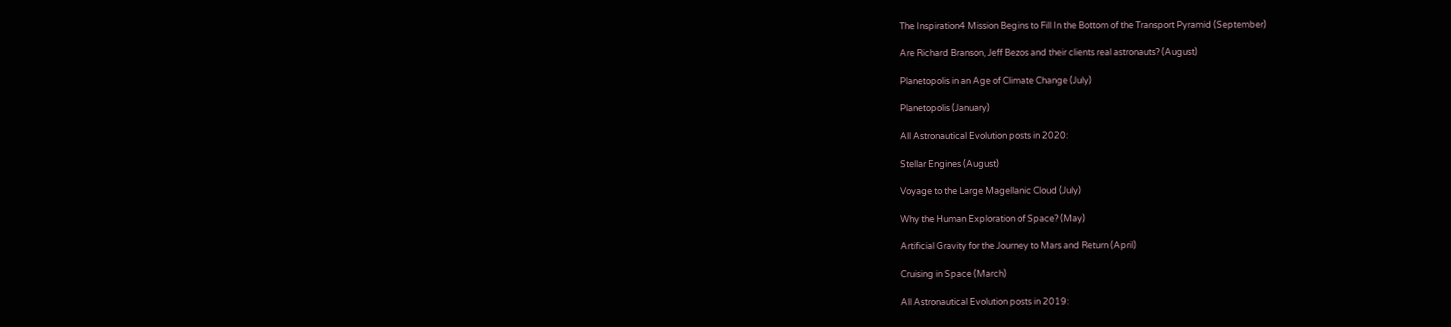The Inspiration4 Mission Begins to Fill In the Bottom of the Transport Pyramid (September)

Are Richard Branson, Jeff Bezos and their clients real astronauts? (August)

Planetopolis in an Age of Climate Change (July)

Planetopolis (January)

All Astronautical Evolution posts in 2020:

Stellar Engines (August)

Voyage to the Large Magellanic Cloud (July)

Why the Human Exploration of Space? (May)

Artificial Gravity for the Journey to Mars and Return (April)

Cruising in Space (March)

All Astronautical Evolution posts in 2019: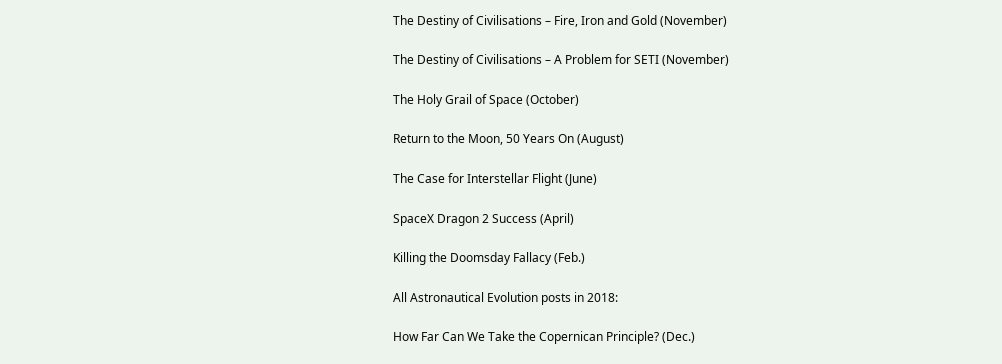The Destiny of Civilisations – Fire, Iron and Gold (November)

The Destiny of Civilisations – A Problem for SETI (November)

The Holy Grail of Space (October)

Return to the Moon, 50 Years On (August)

The Case for Interstellar Flight (June)

SpaceX Dragon 2 Success (April)

Killing the Doomsday Fallacy (Feb.)

All Astronautical Evolution posts in 2018:

How Far Can We Take the Copernican Principle? (Dec.)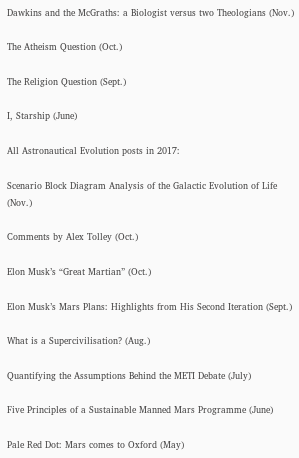Dawkins and the McGraths: a Biologist versus two Theologians (Nov.)

The Atheism Question (Oct.)

The Religion Question (Sept.)

I, Starship (June)

All Astronautical Evolution posts in 2017:

Scenario Block Diagram Analysis of the Galactic Evolution of Life (Nov.)

Comments by Alex Tolley (Oct.)

Elon Musk’s “Great Martian” (Oct.)

Elon Musk’s Mars Plans: Highlights from His Second Iteration (Sept.)

What is a Supercivilisation? (Aug.)

Quantifying the Assumptions Behind the METI Debate (July)

Five Principles of a Sustainable Manned Mars Programme (June)

Pale Red Dot: Mars comes to Oxford (May)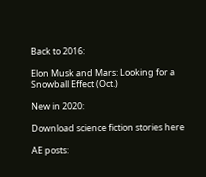Back to 2016:

Elon Musk and Mars: Looking for a Snowball Effect (Oct.)

New in 2020:

Download science fiction stories here

AE posts: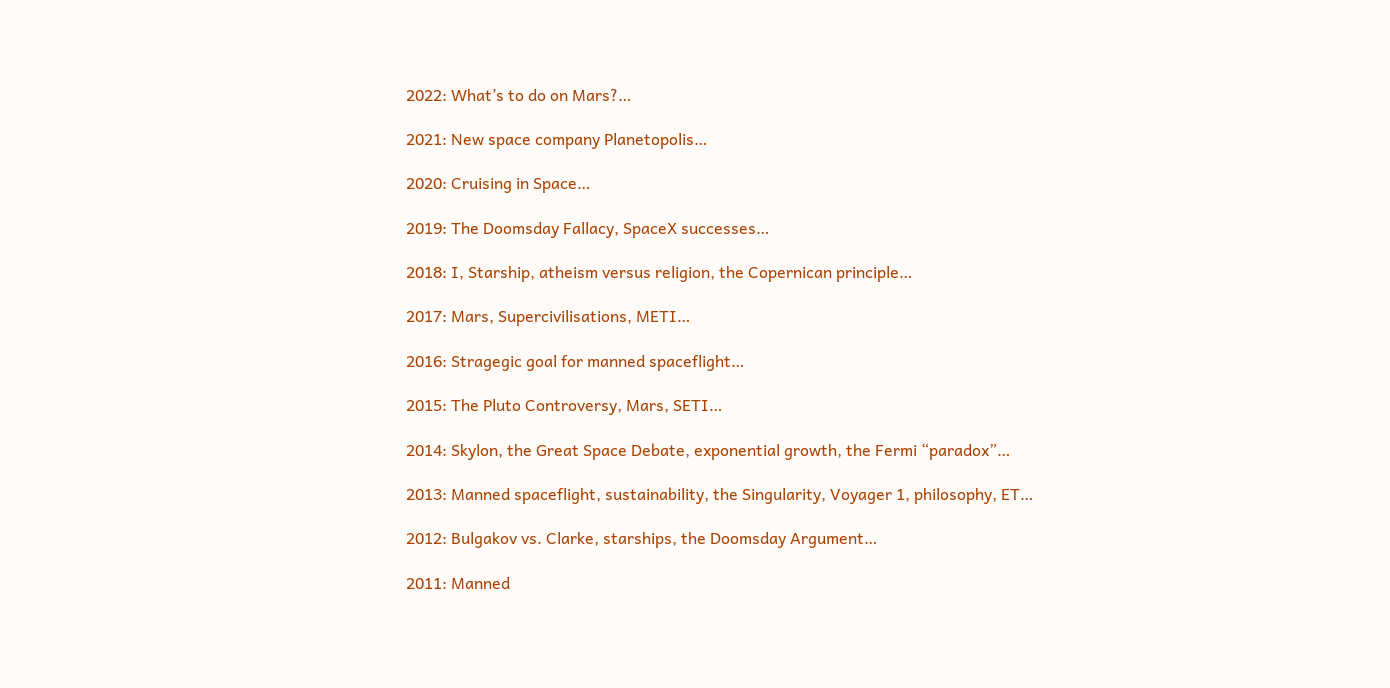2022: What’s to do on Mars?…

2021: New space company Planetopolis…

2020: Cruising in Space…

2019: The Doomsday Fallacy, SpaceX successes…

2018: I, Starship, atheism versus religion, the Copernican principle…

2017: Mars, Supercivilisations, METI…

2016: Stragegic goal for manned spaceflight…

2015: The Pluto Controversy, Mars, SETI…

2014: Skylon, the Great Space Debate, exponential growth, the Fermi “paradox”…

2013: Manned spaceflight, sustainability, the Singularity, Voyager 1, philosophy, ET…

2012: Bulgakov vs. Clarke, starships, the Doomsday Argument…

2011: Manned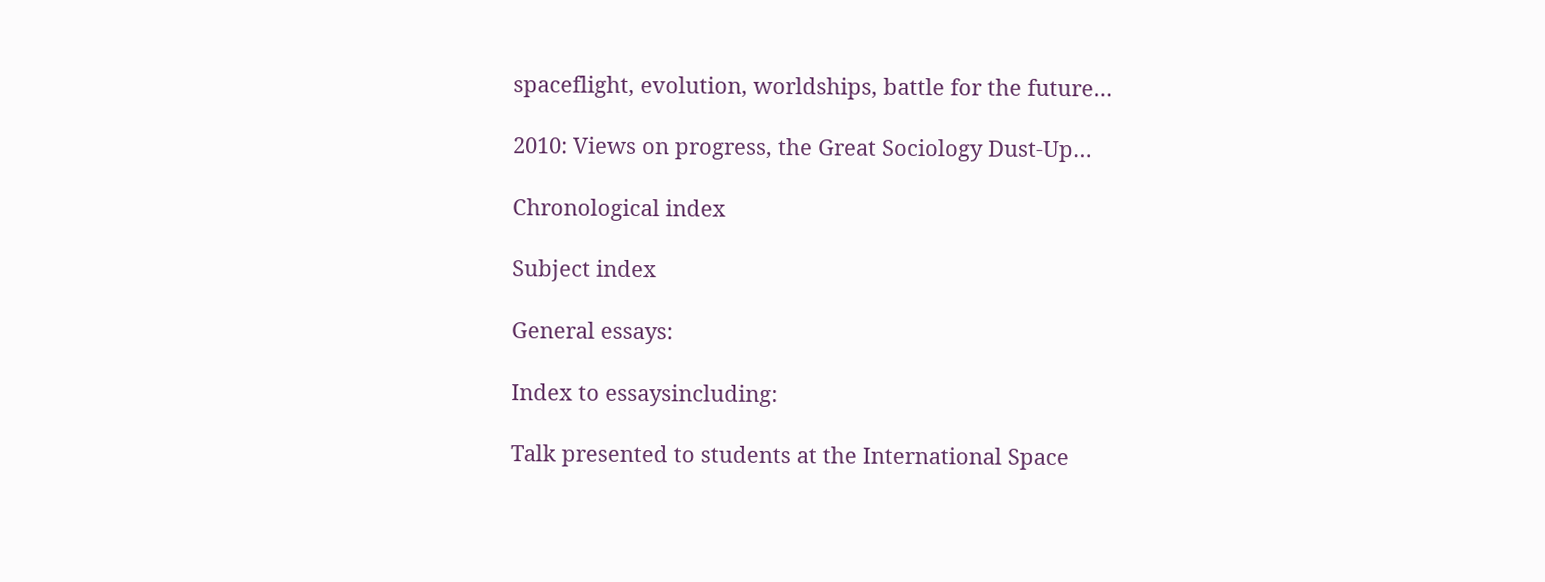spaceflight, evolution, worldships, battle for the future…

2010: Views on progress, the Great Sociology Dust-Up…

Chronological index

Subject index

General essays:

Index to essaysincluding:

Talk presented to students at the International Space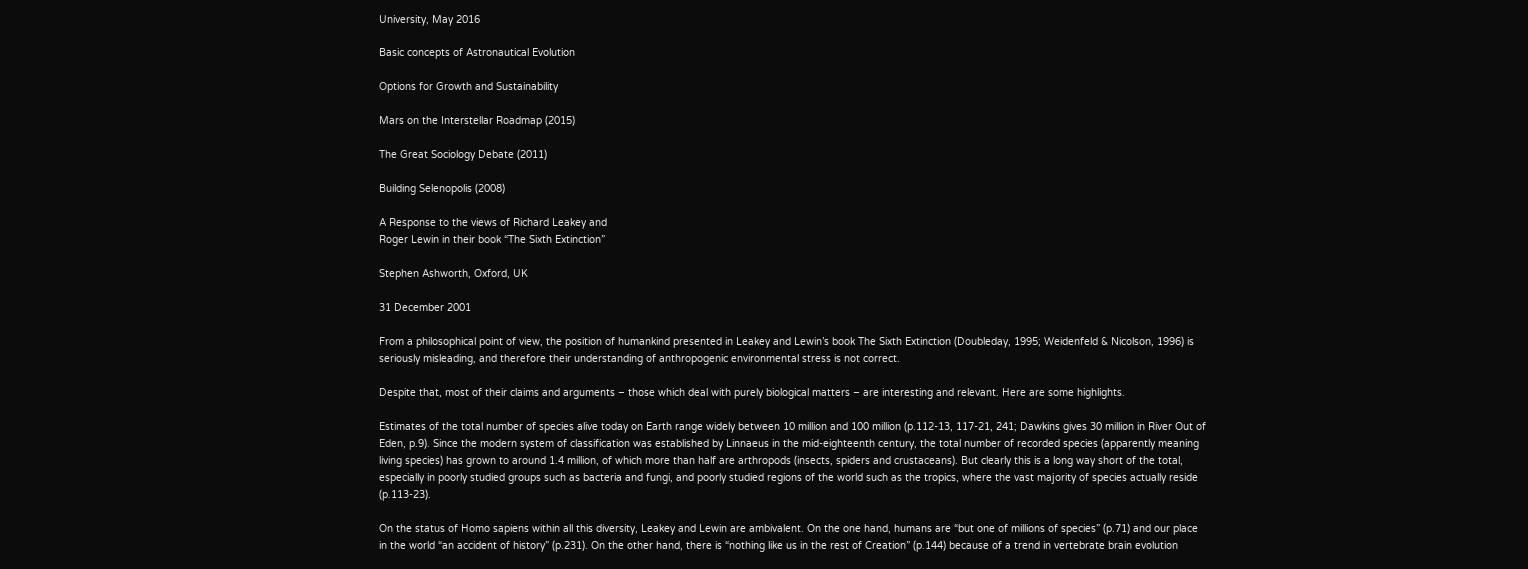University, May 2016

Basic concepts of Astronautical Evolution

Options for Growth and Sustainability

Mars on the Interstellar Roadmap (2015)

The Great Sociology Debate (2011)

Building Selenopolis (2008)

A Response to the views of Richard Leakey and
Roger Lewin in their book “The Sixth Extinction”

Stephen Ashworth, Oxford, UK

31 December 2001

From a philosophical point of view, the position of humankind presented in Leakey and Lewin’s book The Sixth Extinction (Doubleday, 1995; Weidenfeld & Nicolson, 1996) is seriously misleading, and therefore their understanding of anthropogenic environmental stress is not correct.

Despite that, most of their claims and arguments – those which deal with purely biological matters – are interesting and relevant. Here are some highlights.

Estimates of the total number of species alive today on Earth range widely between 10 million and 100 million (p.112-13, 117-21, 241; Dawkins gives 30 million in River Out of Eden, p.9). Since the modern system of classification was established by Linnaeus in the mid-eighteenth century, the total number of recorded species (apparently meaning living species) has grown to around 1.4 million, of which more than half are arthropods (insects, spiders and crustaceans). But clearly this is a long way short of the total, especially in poorly studied groups such as bacteria and fungi, and poorly studied regions of the world such as the tropics, where the vast majority of species actually reside (p.113-23).

On the status of Homo sapiens within all this diversity, Leakey and Lewin are ambivalent. On the one hand, humans are “but one of millions of species” (p.71) and our place in the world “an accident of history” (p.231). On the other hand, there is “nothing like us in the rest of Creation” (p.144) because of a trend in vertebrate brain evolution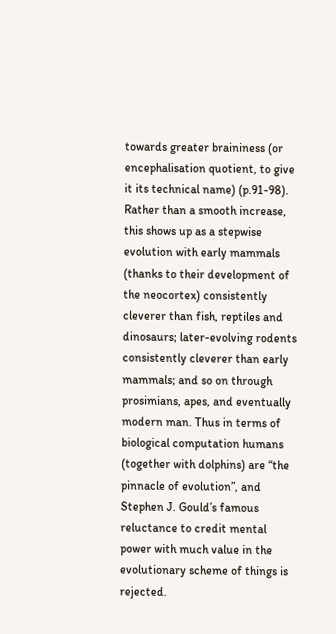towards greater braininess (or encephalisation quotient, to give it its technical name) (p.91-98). Rather than a smooth increase, this shows up as a stepwise evolution with early mammals (thanks to their development of the neocortex) consistently cleverer than fish, reptiles and dinosaurs; later-evolving rodents consistently cleverer than early mammals; and so on through prosimians, apes, and eventually modern man. Thus in terms of biological computation humans (together with dolphins) are “the pinnacle of evolution”, and Stephen J. Gould’s famous reluctance to credit mental power with much value in the evolutionary scheme of things is rejected.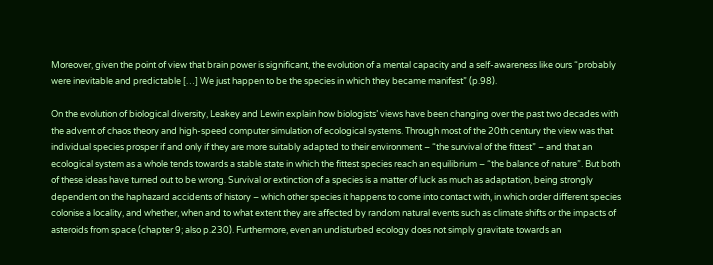Moreover, given the point of view that brain power is significant, the evolution of a mental capacity and a self-awareness like ours “probably were inevitable and predictable […] We just happen to be the species in which they became manifest” (p.98).

On the evolution of biological diversity, Leakey and Lewin explain how biologists’ views have been changing over the past two decades with the advent of chaos theory and high-speed computer simulation of ecological systems. Through most of the 20th century the view was that individual species prosper if and only if they are more suitably adapted to their environment – “the survival of the fittest” – and that an ecological system as a whole tends towards a stable state in which the fittest species reach an equilibrium – “the balance of nature”. But both of these ideas have turned out to be wrong. Survival or extinction of a species is a matter of luck as much as adaptation, being strongly dependent on the haphazard accidents of history – which other species it happens to come into contact with, in which order different species colonise a locality, and whether, when and to what extent they are affected by random natural events such as climate shifts or the impacts of asteroids from space (chapter 9; also p.230). Furthermore, even an undisturbed ecology does not simply gravitate towards an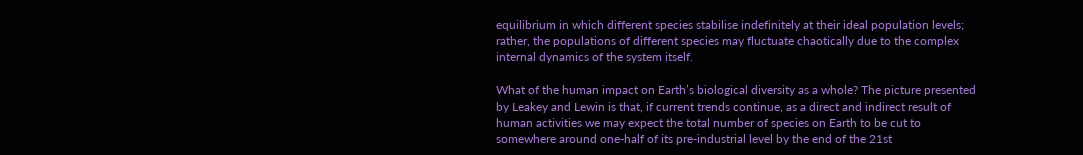equilibrium in which different species stabilise indefinitely at their ideal population levels; rather, the populations of different species may fluctuate chaotically due to the complex internal dynamics of the system itself.

What of the human impact on Earth’s biological diversity as a whole? The picture presented by Leakey and Lewin is that, if current trends continue, as a direct and indirect result of human activities we may expect the total number of species on Earth to be cut to somewhere around one-half of its pre-industrial level by the end of the 21st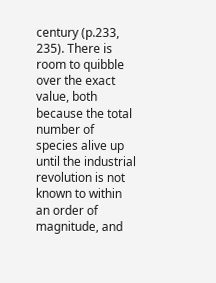century (p.233, 235). There is room to quibble over the exact value, both because the total number of species alive up until the industrial revolution is not known to within an order of magnitude, and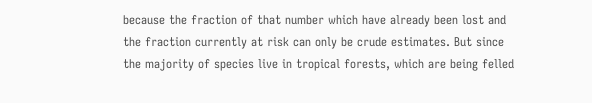because the fraction of that number which have already been lost and the fraction currently at risk can only be crude estimates. But since the majority of species live in tropical forests, which are being felled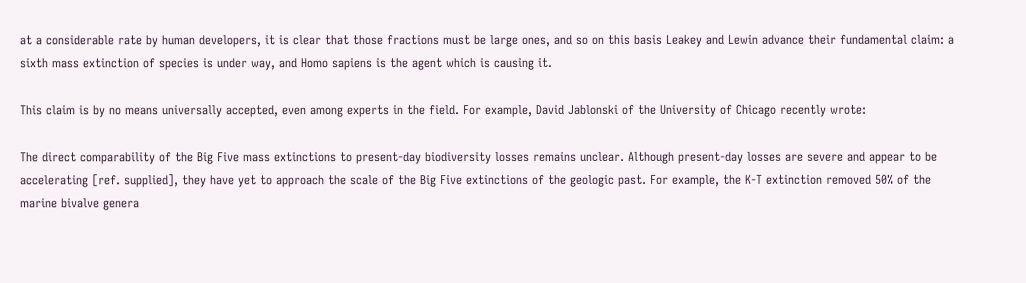at a considerable rate by human developers, it is clear that those fractions must be large ones, and so on this basis Leakey and Lewin advance their fundamental claim: a sixth mass extinction of species is under way, and Homo sapiens is the agent which is causing it.

This claim is by no means universally accepted, even among experts in the field. For example, David Jablonski of the University of Chicago recently wrote:

The direct comparability of the Big Five mass extinctions to present-day biodiversity losses remains unclear. Although present-day losses are severe and appear to be accelerating [ref. supplied], they have yet to approach the scale of the Big Five extinctions of the geologic past. For example, the K-T extinction removed 50% of the marine bivalve genera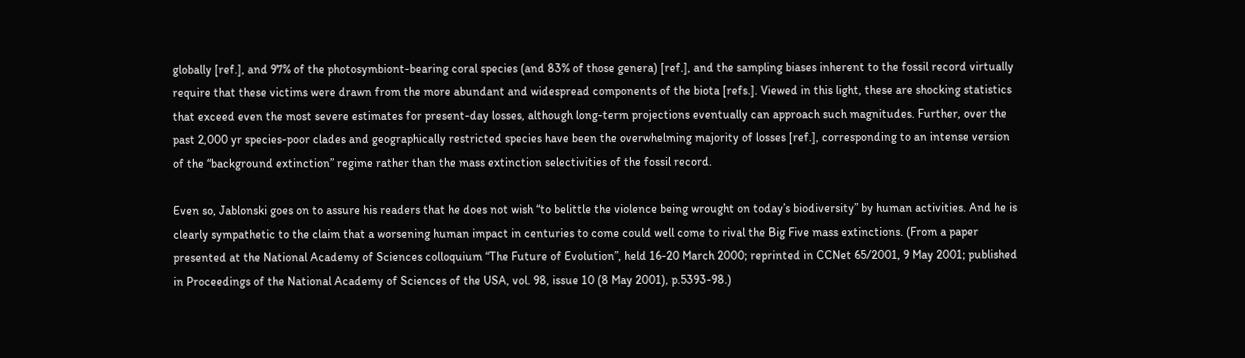globally [ref.], and 97% of the photosymbiont-bearing coral species (and 83% of those genera) [ref.], and the sampling biases inherent to the fossil record virtually require that these victims were drawn from the more abundant and widespread components of the biota [refs.]. Viewed in this light, these are shocking statistics that exceed even the most severe estimates for present-day losses, although long-term projections eventually can approach such magnitudes. Further, over the past 2,000 yr species-poor clades and geographically restricted species have been the overwhelming majority of losses [ref.], corresponding to an intense version of the “background extinction” regime rather than the mass extinction selectivities of the fossil record.

Even so, Jablonski goes on to assure his readers that he does not wish “to belittle the violence being wrought on today’s biodiversity” by human activities. And he is clearly sympathetic to the claim that a worsening human impact in centuries to come could well come to rival the Big Five mass extinctions. (From a paper presented at the National Academy of Sciences colloquium “The Future of Evolution”, held 16-20 March 2000; reprinted in CCNet 65/2001, 9 May 2001; published in Proceedings of the National Academy of Sciences of the USA, vol. 98, issue 10 (8 May 2001), p.5393-98.)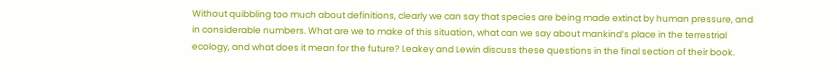Without quibbling too much about definitions, clearly we can say that species are being made extinct by human pressure, and in considerable numbers. What are we to make of this situation, what can we say about mankind’s place in the terrestrial ecology, and what does it mean for the future? Leakey and Lewin discuss these questions in the final section of their book.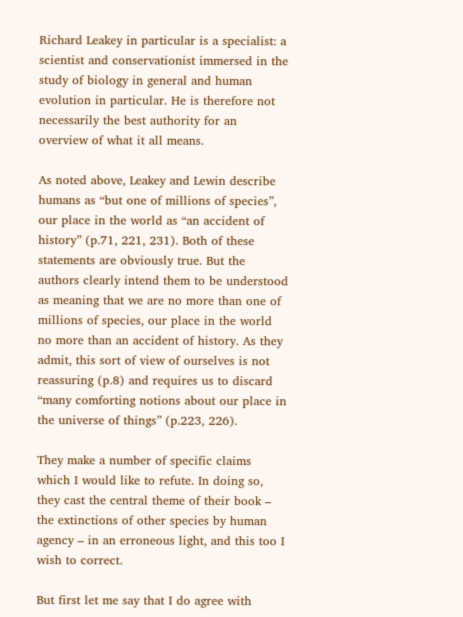Richard Leakey in particular is a specialist: a scientist and conservationist immersed in the study of biology in general and human evolution in particular. He is therefore not necessarily the best authority for an overview of what it all means.

As noted above, Leakey and Lewin describe humans as “but one of millions of species”, our place in the world as “an accident of history” (p.71, 221, 231). Both of these statements are obviously true. But the authors clearly intend them to be understood as meaning that we are no more than one of millions of species, our place in the world no more than an accident of history. As they admit, this sort of view of ourselves is not reassuring (p.8) and requires us to discard “many comforting notions about our place in the universe of things” (p.223, 226).

They make a number of specific claims which I would like to refute. In doing so, they cast the central theme of their book – the extinctions of other species by human agency – in an erroneous light, and this too I wish to correct.

But first let me say that I do agree with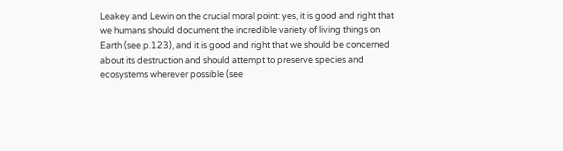Leakey and Lewin on the crucial moral point: yes, it is good and right that we humans should document the incredible variety of living things on Earth (see p.123), and it is good and right that we should be concerned about its destruction and should attempt to preserve species and ecosystems wherever possible (see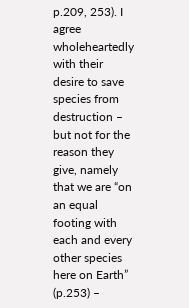p.209, 253). I agree wholeheartedly with their desire to save species from destruction – but not for the reason they give, namely that we are “on an equal footing with each and every other species here on Earth” (p.253) –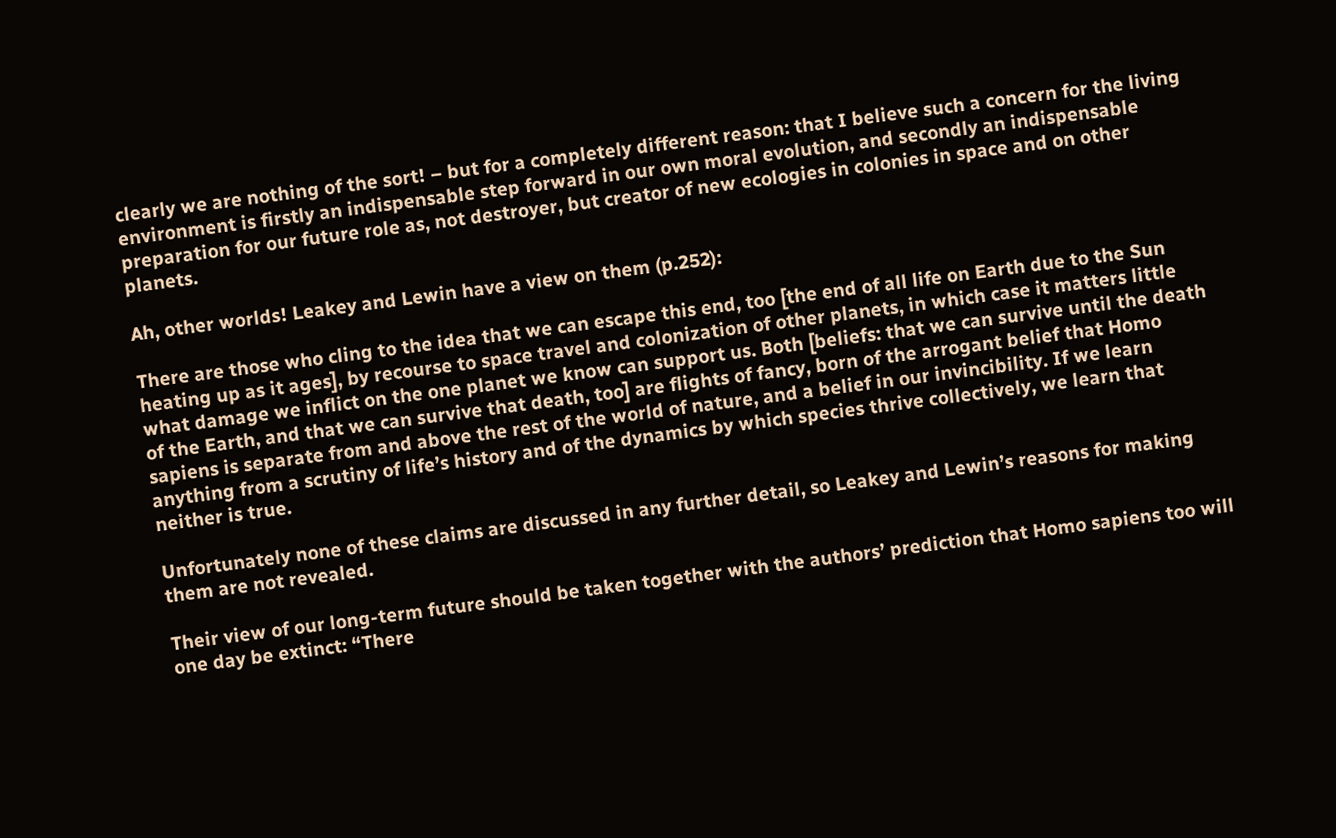clearly we are nothing of the sort! – but for a completely different reason: that I believe such a concern for the living environment is firstly an indispensable step forward in our own moral evolution, and secondly an indispensable preparation for our future role as, not destroyer, but creator of new ecologies in colonies in space and on other planets.

Ah, other worlds! Leakey and Lewin have a view on them (p.252):

There are those who cling to the idea that we can escape this end, too [the end of all life on Earth due to the Sun heating up as it ages], by recourse to space travel and colonization of other planets, in which case it matters little what damage we inflict on the one planet we know can support us. Both [beliefs: that we can survive until the death of the Earth, and that we can survive that death, too] are flights of fancy, born of the arrogant belief that Homo sapiens is separate from and above the rest of the world of nature, and a belief in our invincibility. If we learn anything from a scrutiny of life’s history and of the dynamics by which species thrive collectively, we learn that neither is true.

Unfortunately none of these claims are discussed in any further detail, so Leakey and Lewin’s reasons for making them are not revealed.

Their view of our long-term future should be taken together with the authors’ prediction that Homo sapiens too will one day be extinct: “There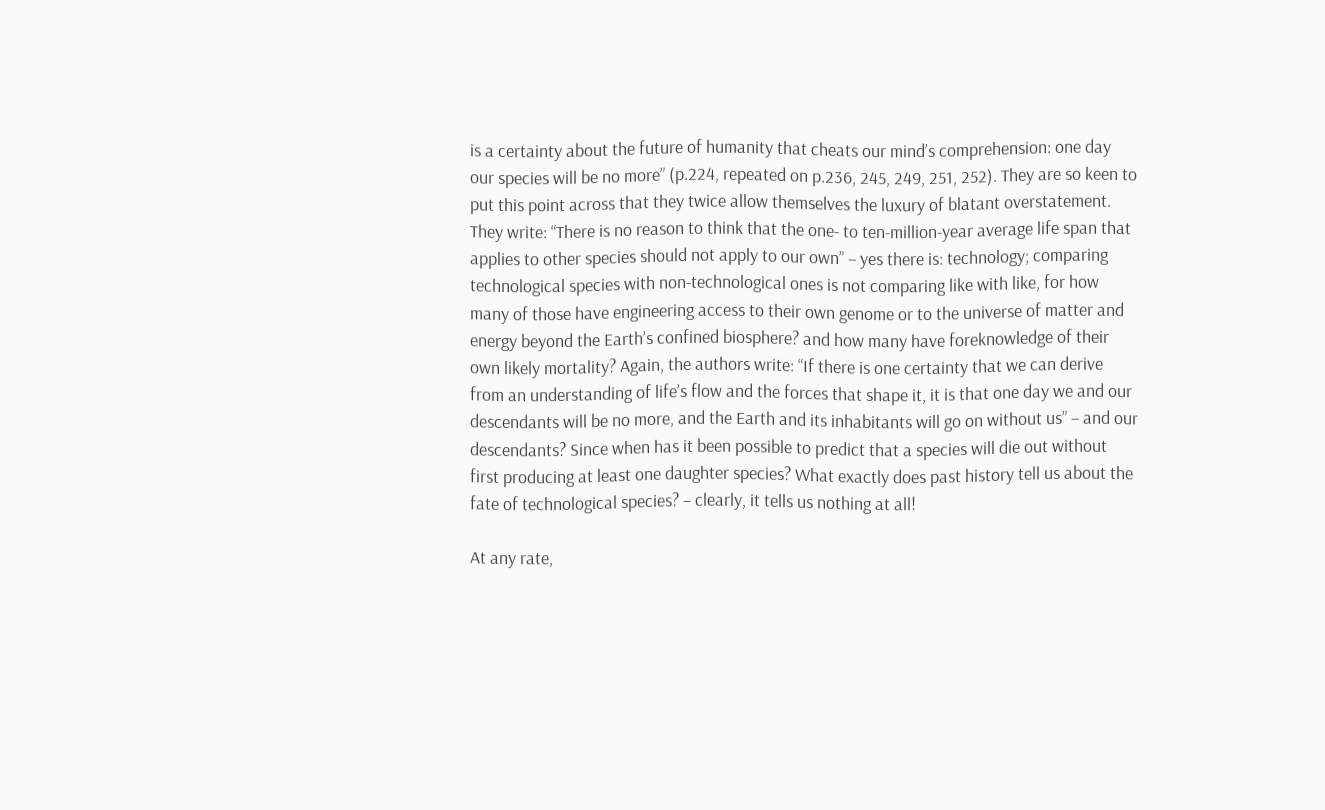is a certainty about the future of humanity that cheats our mind’s comprehension: one day our species will be no more” (p.224, repeated on p.236, 245, 249, 251, 252). They are so keen to put this point across that they twice allow themselves the luxury of blatant overstatement. They write: “There is no reason to think that the one- to ten-million-year average life span that applies to other species should not apply to our own” – yes there is: technology; comparing technological species with non-technological ones is not comparing like with like, for how many of those have engineering access to their own genome or to the universe of matter and energy beyond the Earth’s confined biosphere? and how many have foreknowledge of their own likely mortality? Again, the authors write: “If there is one certainty that we can derive from an understanding of life’s flow and the forces that shape it, it is that one day we and our descendants will be no more, and the Earth and its inhabitants will go on without us” – and our descendants? Since when has it been possible to predict that a species will die out without first producing at least one daughter species? What exactly does past history tell us about the fate of technological species? – clearly, it tells us nothing at all!

At any rate,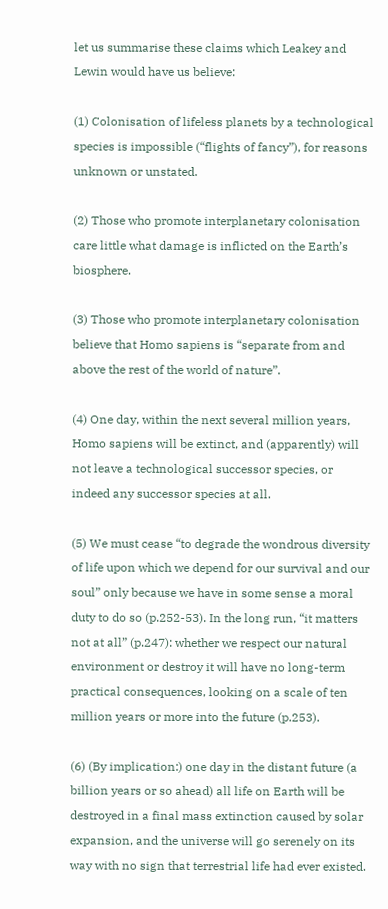let us summarise these claims which Leakey and Lewin would have us believe:

(1) Colonisation of lifeless planets by a technological species is impossible (“flights of fancy”), for reasons unknown or unstated.

(2) Those who promote interplanetary colonisation care little what damage is inflicted on the Earth’s biosphere.

(3) Those who promote interplanetary colonisation believe that Homo sapiens is “separate from and above the rest of the world of nature”.

(4) One day, within the next several million years, Homo sapiens will be extinct, and (apparently) will not leave a technological successor species, or indeed any successor species at all.

(5) We must cease “to degrade the wondrous diversity of life upon which we depend for our survival and our soul” only because we have in some sense a moral duty to do so (p.252-53). In the long run, “it matters not at all” (p.247): whether we respect our natural environment or destroy it will have no long-term practical consequences, looking on a scale of ten million years or more into the future (p.253).

(6) (By implication:) one day in the distant future (a billion years or so ahead) all life on Earth will be destroyed in a final mass extinction caused by solar expansion, and the universe will go serenely on its way with no sign that terrestrial life had ever existed.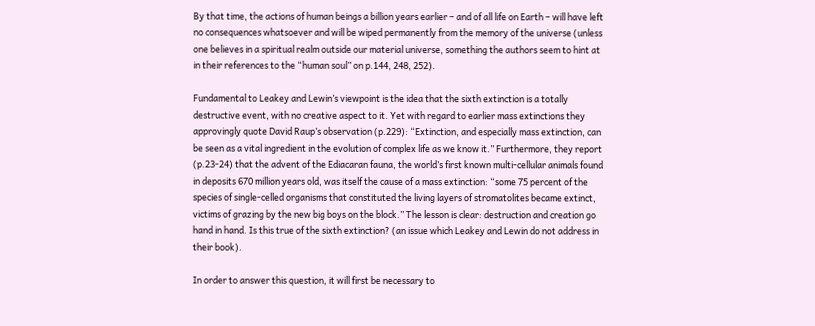By that time, the actions of human beings a billion years earlier – and of all life on Earth – will have left no consequences whatsoever and will be wiped permanently from the memory of the universe (unless one believes in a spiritual realm outside our material universe, something the authors seem to hint at in their references to the “human soul” on p.144, 248, 252).

Fundamental to Leakey and Lewin’s viewpoint is the idea that the sixth extinction is a totally destructive event, with no creative aspect to it. Yet with regard to earlier mass extinctions they approvingly quote David Raup’s observation (p.229): “Extinction, and especially mass extinction, can be seen as a vital ingredient in the evolution of complex life as we know it.” Furthermore, they report (p.23-24) that the advent of the Ediacaran fauna, the world’s first known multi-cellular animals found in deposits 670 million years old, was itself the cause of a mass extinction: “some 75 percent of the species of single-celled organisms that constituted the living layers of stromatolites became extinct, victims of grazing by the new big boys on the block.” The lesson is clear: destruction and creation go hand in hand. Is this true of the sixth extinction? (an issue which Leakey and Lewin do not address in their book).

In order to answer this question, it will first be necessary to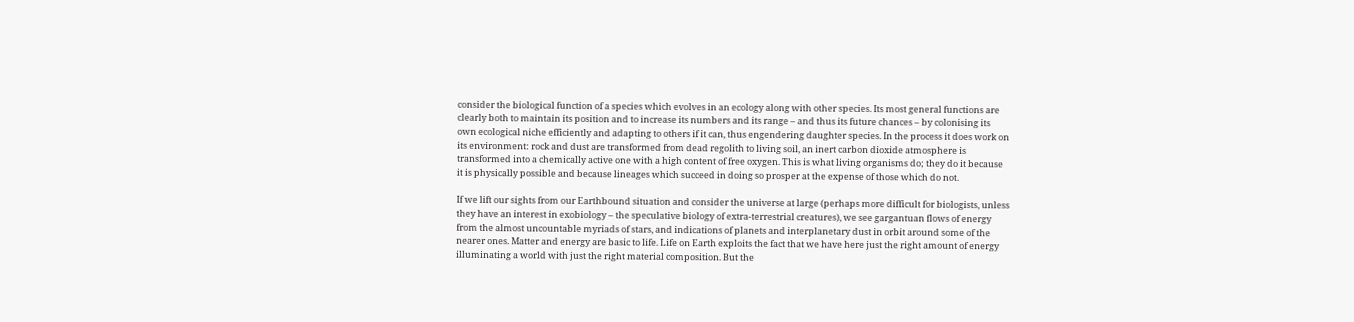consider the biological function of a species which evolves in an ecology along with other species. Its most general functions are clearly both to maintain its position and to increase its numbers and its range – and thus its future chances – by colonising its own ecological niche efficiently and adapting to others if it can, thus engendering daughter species. In the process it does work on its environment: rock and dust are transformed from dead regolith to living soil, an inert carbon dioxide atmosphere is transformed into a chemically active one with a high content of free oxygen. This is what living organisms do; they do it because it is physically possible and because lineages which succeed in doing so prosper at the expense of those which do not.

If we lift our sights from our Earthbound situation and consider the universe at large (perhaps more difficult for biologists, unless they have an interest in exobiology – the speculative biology of extra-terrestrial creatures), we see gargantuan flows of energy from the almost uncountable myriads of stars, and indications of planets and interplanetary dust in orbit around some of the nearer ones. Matter and energy are basic to life. Life on Earth exploits the fact that we have here just the right amount of energy illuminating a world with just the right material composition. But the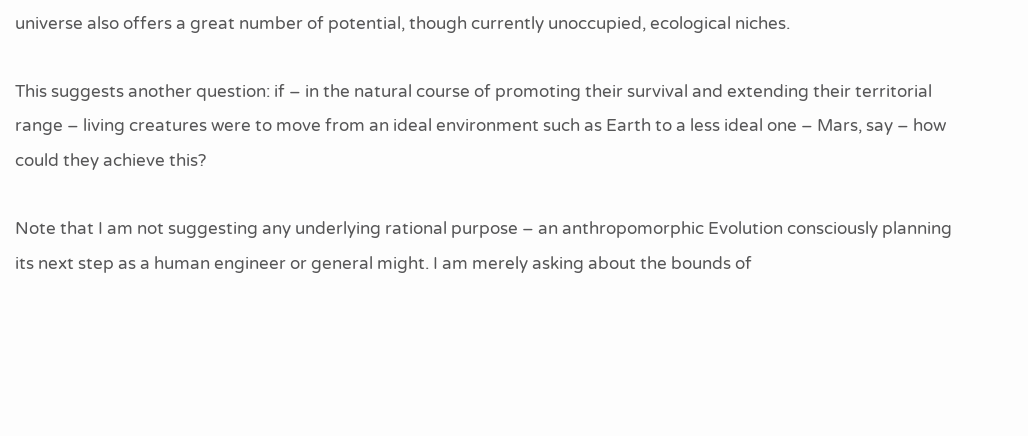universe also offers a great number of potential, though currently unoccupied, ecological niches.

This suggests another question: if – in the natural course of promoting their survival and extending their territorial range – living creatures were to move from an ideal environment such as Earth to a less ideal one – Mars, say – how could they achieve this?

Note that I am not suggesting any underlying rational purpose – an anthropomorphic Evolution consciously planning its next step as a human engineer or general might. I am merely asking about the bounds of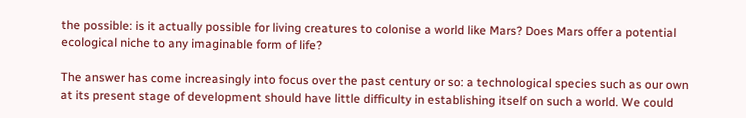the possible: is it actually possible for living creatures to colonise a world like Mars? Does Mars offer a potential ecological niche to any imaginable form of life?

The answer has come increasingly into focus over the past century or so: a technological species such as our own at its present stage of development should have little difficulty in establishing itself on such a world. We could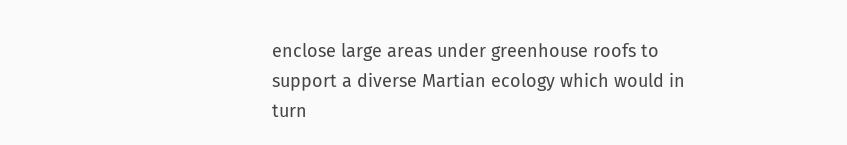enclose large areas under greenhouse roofs to support a diverse Martian ecology which would in turn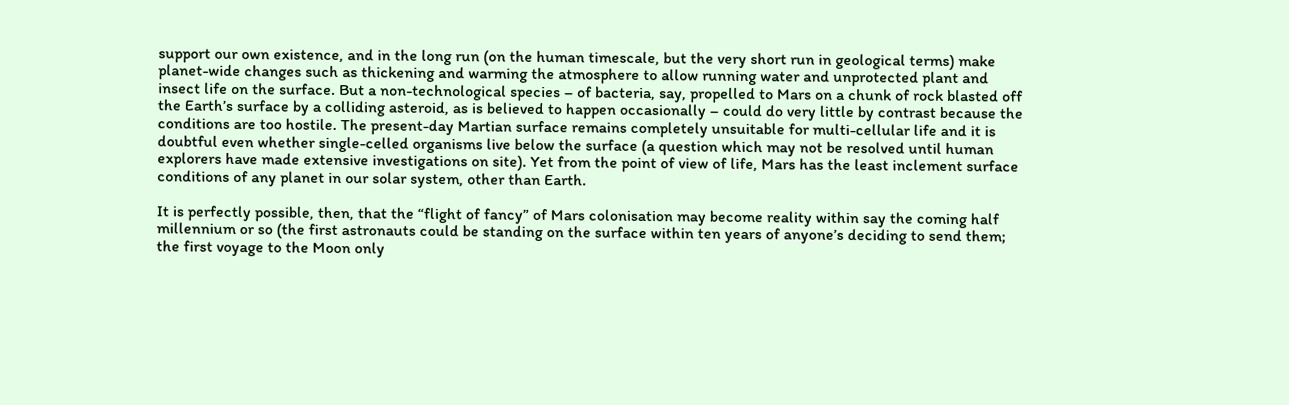support our own existence, and in the long run (on the human timescale, but the very short run in geological terms) make planet-wide changes such as thickening and warming the atmosphere to allow running water and unprotected plant and insect life on the surface. But a non-technological species – of bacteria, say, propelled to Mars on a chunk of rock blasted off the Earth’s surface by a colliding asteroid, as is believed to happen occasionally – could do very little by contrast because the conditions are too hostile. The present-day Martian surface remains completely unsuitable for multi-cellular life and it is doubtful even whether single-celled organisms live below the surface (a question which may not be resolved until human explorers have made extensive investigations on site). Yet from the point of view of life, Mars has the least inclement surface conditions of any planet in our solar system, other than Earth.

It is perfectly possible, then, that the “flight of fancy” of Mars colonisation may become reality within say the coming half millennium or so (the first astronauts could be standing on the surface within ten years of anyone’s deciding to send them; the first voyage to the Moon only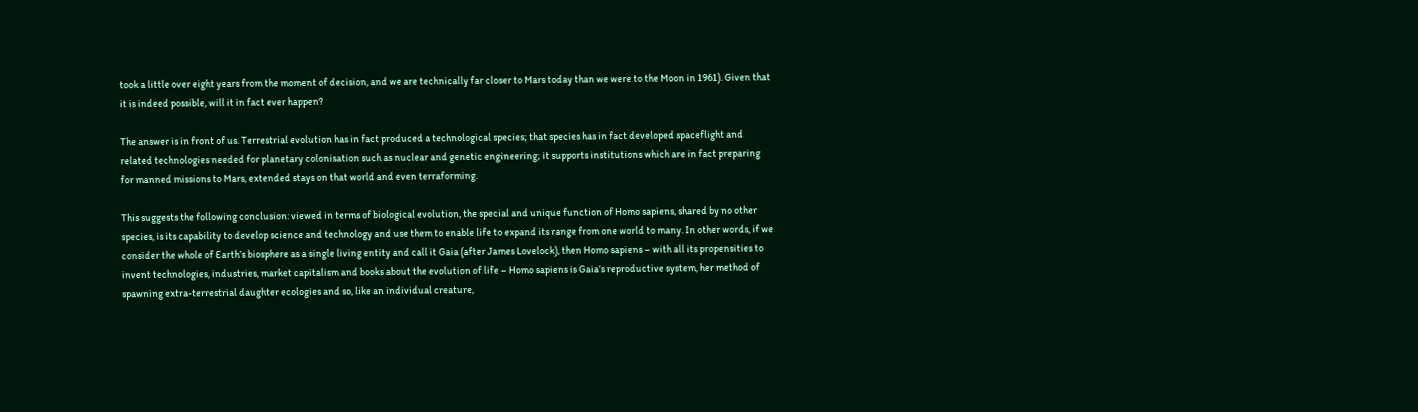took a little over eight years from the moment of decision, and we are technically far closer to Mars today than we were to the Moon in 1961). Given that it is indeed possible, will it in fact ever happen?

The answer is in front of us. Terrestrial evolution has in fact produced a technological species; that species has in fact developed spaceflight and related technologies needed for planetary colonisation such as nuclear and genetic engineering; it supports institutions which are in fact preparing for manned missions to Mars, extended stays on that world and even terraforming.

This suggests the following conclusion: viewed in terms of biological evolution, the special and unique function of Homo sapiens, shared by no other species, is its capability to develop science and technology and use them to enable life to expand its range from one world to many. In other words, if we consider the whole of Earth’s biosphere as a single living entity and call it Gaia (after James Lovelock), then Homo sapiens – with all its propensities to invent technologies, industries, market capitalism and books about the evolution of life – Homo sapiens is Gaia’s reproductive system, her method of spawning extra-terrestrial daughter ecologies and so, like an individual creature,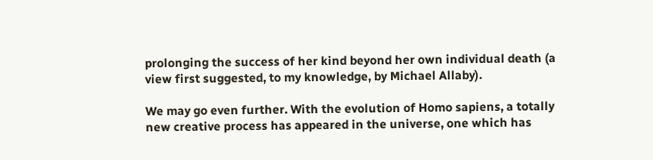prolonging the success of her kind beyond her own individual death (a view first suggested, to my knowledge, by Michael Allaby).

We may go even further. With the evolution of Homo sapiens, a totally new creative process has appeared in the universe, one which has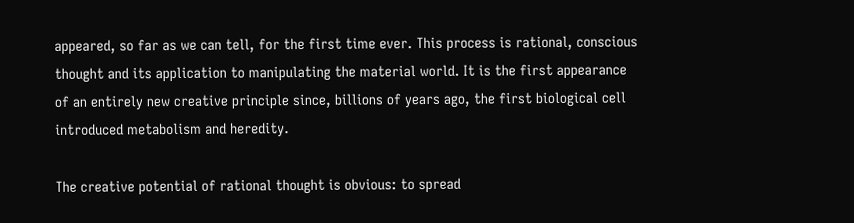appeared, so far as we can tell, for the first time ever. This process is rational, conscious thought and its application to manipulating the material world. It is the first appearance of an entirely new creative principle since, billions of years ago, the first biological cell introduced metabolism and heredity.

The creative potential of rational thought is obvious: to spread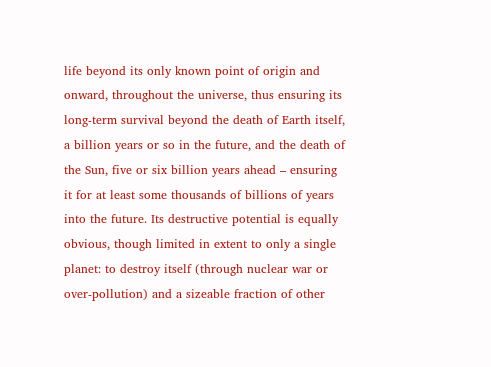life beyond its only known point of origin and onward, throughout the universe, thus ensuring its long-term survival beyond the death of Earth itself, a billion years or so in the future, and the death of the Sun, five or six billion years ahead – ensuring it for at least some thousands of billions of years into the future. Its destructive potential is equally obvious, though limited in extent to only a single planet: to destroy itself (through nuclear war or over-pollution) and a sizeable fraction of other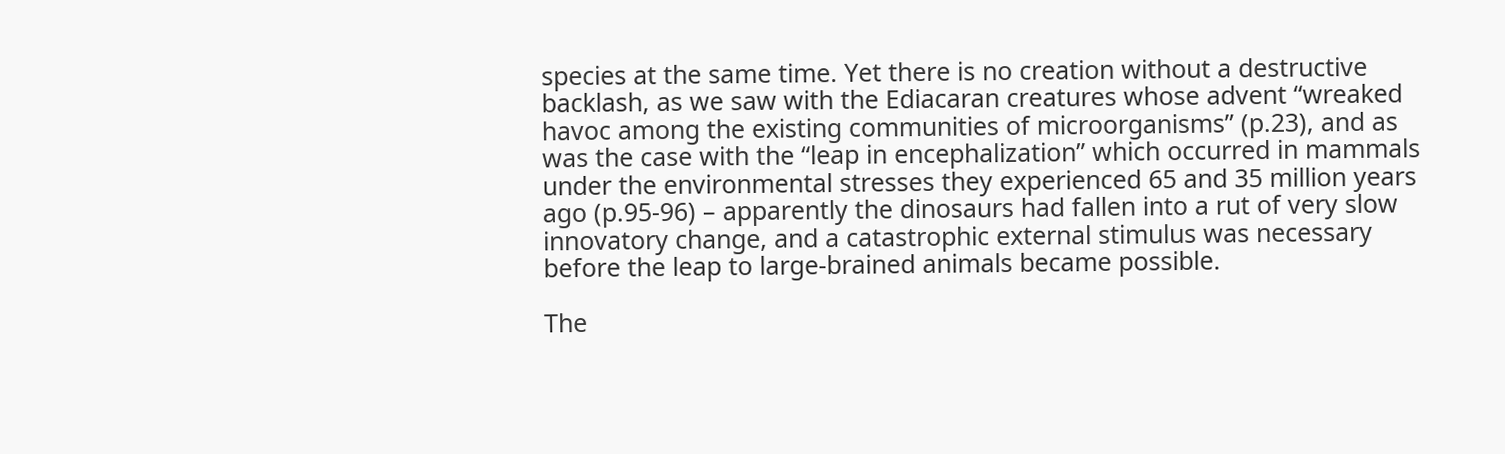species at the same time. Yet there is no creation without a destructive backlash, as we saw with the Ediacaran creatures whose advent “wreaked havoc among the existing communities of microorganisms” (p.23), and as was the case with the “leap in encephalization” which occurred in mammals under the environmental stresses they experienced 65 and 35 million years ago (p.95-96) – apparently the dinosaurs had fallen into a rut of very slow innovatory change, and a catastrophic external stimulus was necessary before the leap to large-brained animals became possible.

The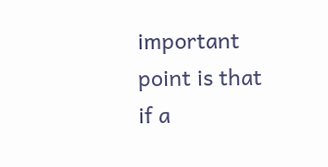important point is that if a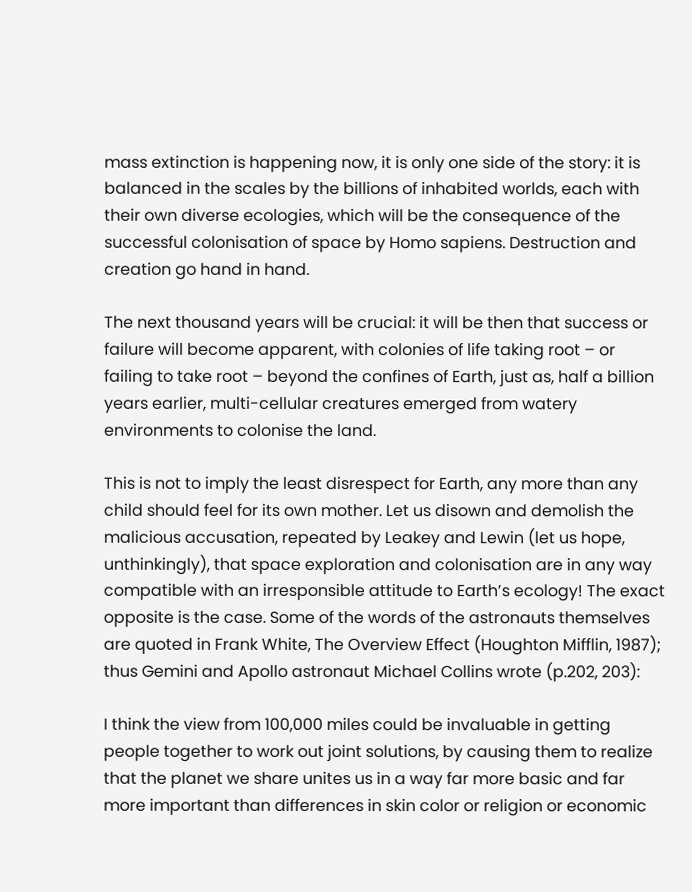mass extinction is happening now, it is only one side of the story: it is balanced in the scales by the billions of inhabited worlds, each with their own diverse ecologies, which will be the consequence of the successful colonisation of space by Homo sapiens. Destruction and creation go hand in hand.

The next thousand years will be crucial: it will be then that success or failure will become apparent, with colonies of life taking root – or failing to take root – beyond the confines of Earth, just as, half a billion years earlier, multi-cellular creatures emerged from watery environments to colonise the land.

This is not to imply the least disrespect for Earth, any more than any child should feel for its own mother. Let us disown and demolish the malicious accusation, repeated by Leakey and Lewin (let us hope, unthinkingly), that space exploration and colonisation are in any way compatible with an irresponsible attitude to Earth’s ecology! The exact opposite is the case. Some of the words of the astronauts themselves are quoted in Frank White, The Overview Effect (Houghton Mifflin, 1987); thus Gemini and Apollo astronaut Michael Collins wrote (p.202, 203):

I think the view from 100,000 miles could be invaluable in getting people together to work out joint solutions, by causing them to realize that the planet we share unites us in a way far more basic and far more important than differences in skin color or religion or economic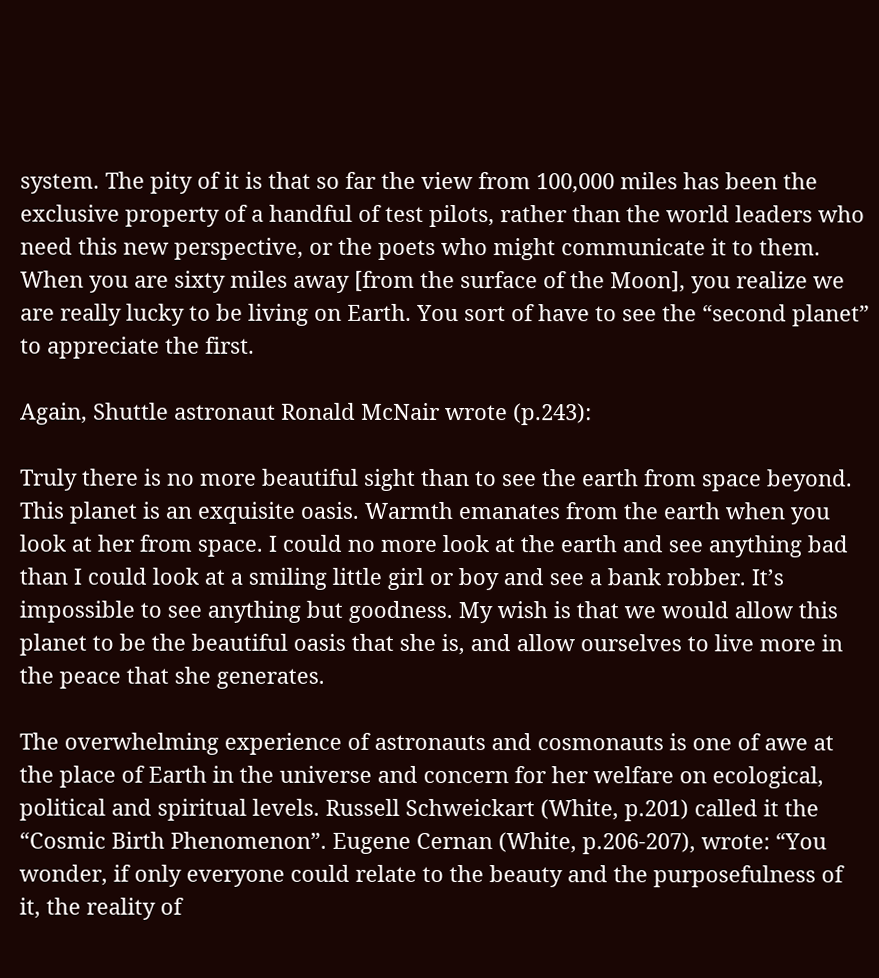system. The pity of it is that so far the view from 100,000 miles has been the exclusive property of a handful of test pilots, rather than the world leaders who need this new perspective, or the poets who might communicate it to them.
When you are sixty miles away [from the surface of the Moon], you realize we are really lucky to be living on Earth. You sort of have to see the “second planet” to appreciate the first.

Again, Shuttle astronaut Ronald McNair wrote (p.243):

Truly there is no more beautiful sight than to see the earth from space beyond. This planet is an exquisite oasis. Warmth emanates from the earth when you look at her from space. I could no more look at the earth and see anything bad than I could look at a smiling little girl or boy and see a bank robber. It’s impossible to see anything but goodness. My wish is that we would allow this planet to be the beautiful oasis that she is, and allow ourselves to live more in the peace that she generates.

The overwhelming experience of astronauts and cosmonauts is one of awe at the place of Earth in the universe and concern for her welfare on ecological, political and spiritual levels. Russell Schweickart (White, p.201) called it the “Cosmic Birth Phenomenon”. Eugene Cernan (White, p.206-207), wrote: “You wonder, if only everyone could relate to the beauty and the purposefulness of it, the reality of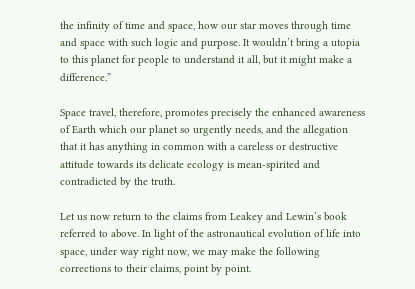the infinity of time and space, how our star moves through time and space with such logic and purpose. It wouldn’t bring a utopia to this planet for people to understand it all, but it might make a difference.”

Space travel, therefore, promotes precisely the enhanced awareness of Earth which our planet so urgently needs, and the allegation that it has anything in common with a careless or destructive attitude towards its delicate ecology is mean-spirited and contradicted by the truth.

Let us now return to the claims from Leakey and Lewin’s book referred to above. In light of the astronautical evolution of life into space, under way right now, we may make the following corrections to their claims, point by point.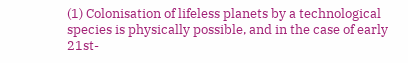(1) Colonisation of lifeless planets by a technological species is physically possible, and in the case of early 21st-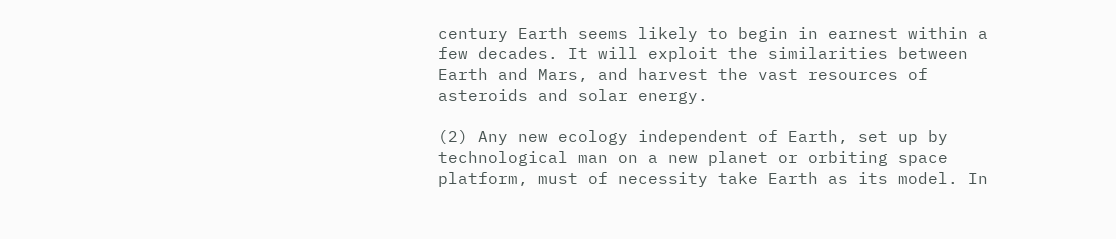century Earth seems likely to begin in earnest within a few decades. It will exploit the similarities between Earth and Mars, and harvest the vast resources of asteroids and solar energy.

(2) Any new ecology independent of Earth, set up by technological man on a new planet or orbiting space platform, must of necessity take Earth as its model. In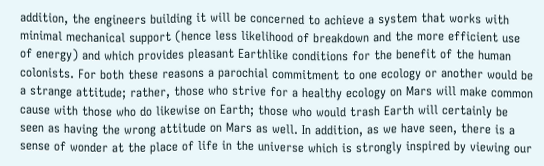addition, the engineers building it will be concerned to achieve a system that works with minimal mechanical support (hence less likelihood of breakdown and the more efficient use of energy) and which provides pleasant Earthlike conditions for the benefit of the human colonists. For both these reasons a parochial commitment to one ecology or another would be a strange attitude; rather, those who strive for a healthy ecology on Mars will make common cause with those who do likewise on Earth; those who would trash Earth will certainly be seen as having the wrong attitude on Mars as well. In addition, as we have seen, there is a sense of wonder at the place of life in the universe which is strongly inspired by viewing our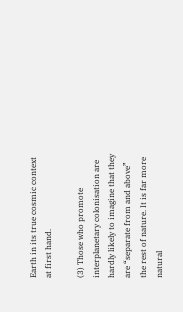Earth in its true cosmic context at first hand.

(3) Those who promote interplanetary colonisation are hardly likely to imagine that they are “separate from and above” the rest of nature. It is far more natural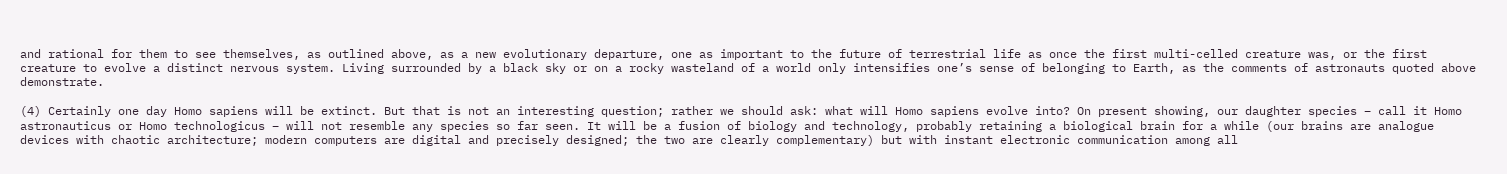and rational for them to see themselves, as outlined above, as a new evolutionary departure, one as important to the future of terrestrial life as once the first multi-celled creature was, or the first creature to evolve a distinct nervous system. Living surrounded by a black sky or on a rocky wasteland of a world only intensifies one’s sense of belonging to Earth, as the comments of astronauts quoted above demonstrate.

(4) Certainly one day Homo sapiens will be extinct. But that is not an interesting question; rather we should ask: what will Homo sapiens evolve into? On present showing, our daughter species – call it Homo astronauticus or Homo technologicus – will not resemble any species so far seen. It will be a fusion of biology and technology, probably retaining a biological brain for a while (our brains are analogue devices with chaotic architecture; modern computers are digital and precisely designed; the two are clearly complementary) but with instant electronic communication among all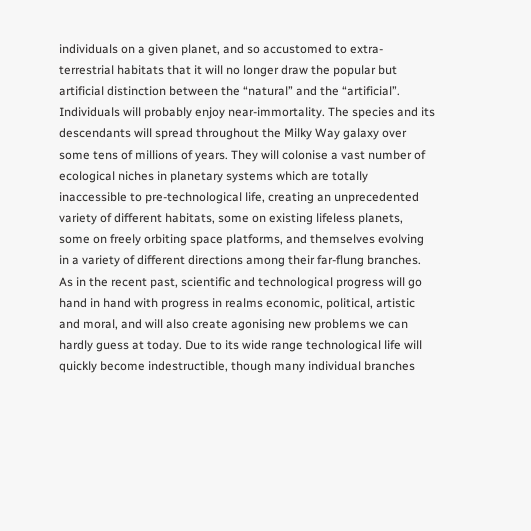individuals on a given planet, and so accustomed to extra-terrestrial habitats that it will no longer draw the popular but artificial distinction between the “natural” and the “artificial”. Individuals will probably enjoy near-immortality. The species and its descendants will spread throughout the Milky Way galaxy over some tens of millions of years. They will colonise a vast number of ecological niches in planetary systems which are totally inaccessible to pre-technological life, creating an unprecedented variety of different habitats, some on existing lifeless planets, some on freely orbiting space platforms, and themselves evolving in a variety of different directions among their far-flung branches. As in the recent past, scientific and technological progress will go hand in hand with progress in realms economic, political, artistic and moral, and will also create agonising new problems we can hardly guess at today. Due to its wide range technological life will quickly become indestructible, though many individual branches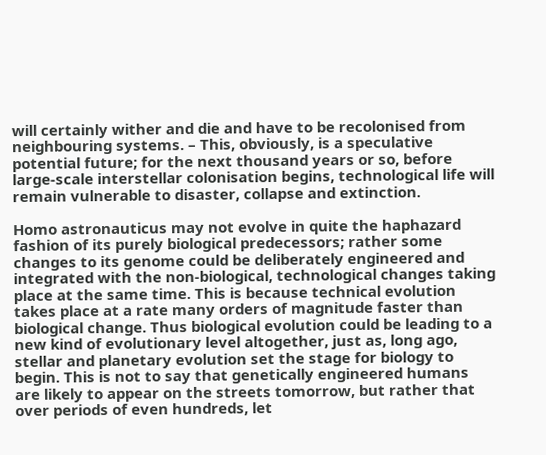will certainly wither and die and have to be recolonised from neighbouring systems. – This, obviously, is a speculative potential future; for the next thousand years or so, before large-scale interstellar colonisation begins, technological life will remain vulnerable to disaster, collapse and extinction.

Homo astronauticus may not evolve in quite the haphazard fashion of its purely biological predecessors; rather some changes to its genome could be deliberately engineered and integrated with the non-biological, technological changes taking place at the same time. This is because technical evolution takes place at a rate many orders of magnitude faster than biological change. Thus biological evolution could be leading to a new kind of evolutionary level altogether, just as, long ago, stellar and planetary evolution set the stage for biology to begin. This is not to say that genetically engineered humans are likely to appear on the streets tomorrow, but rather that over periods of even hundreds, let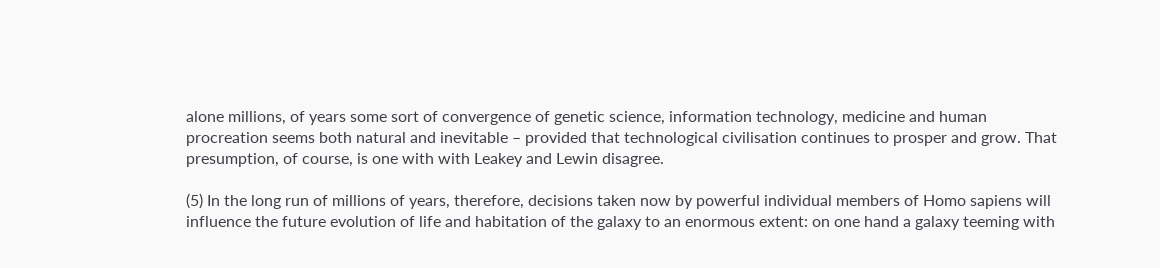alone millions, of years some sort of convergence of genetic science, information technology, medicine and human procreation seems both natural and inevitable – provided that technological civilisation continues to prosper and grow. That presumption, of course, is one with with Leakey and Lewin disagree.

(5) In the long run of millions of years, therefore, decisions taken now by powerful individual members of Homo sapiens will influence the future evolution of life and habitation of the galaxy to an enormous extent: on one hand a galaxy teeming with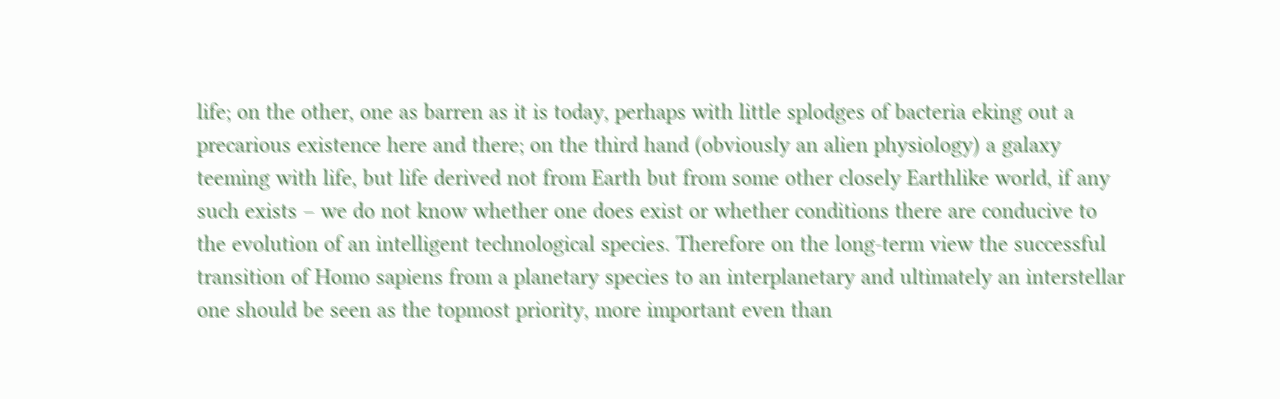life; on the other, one as barren as it is today, perhaps with little splodges of bacteria eking out a precarious existence here and there; on the third hand (obviously an alien physiology) a galaxy teeming with life, but life derived not from Earth but from some other closely Earthlike world, if any such exists – we do not know whether one does exist or whether conditions there are conducive to the evolution of an intelligent technological species. Therefore on the long-term view the successful transition of Homo sapiens from a planetary species to an interplanetary and ultimately an interstellar one should be seen as the topmost priority, more important even than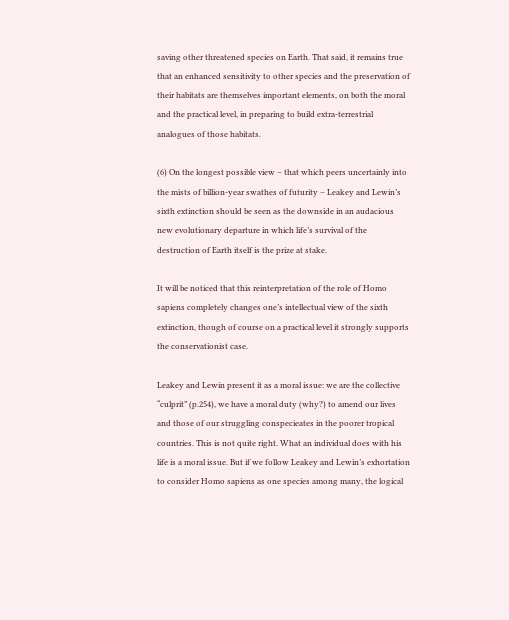saving other threatened species on Earth. That said, it remains true that an enhanced sensitivity to other species and the preservation of their habitats are themselves important elements, on both the moral and the practical level, in preparing to build extra-terrestrial analogues of those habitats.

(6) On the longest possible view – that which peers uncertainly into the mists of billion-year swathes of futurity – Leakey and Lewin’s sixth extinction should be seen as the downside in an audacious new evolutionary departure in which life’s survival of the destruction of Earth itself is the prize at stake.

It will be noticed that this reinterpretation of the role of Homo sapiens completely changes one’s intellectual view of the sixth extinction, though of course on a practical level it strongly supports the conservationist case.

Leakey and Lewin present it as a moral issue: we are the collective “culprit” (p.254), we have a moral duty (why?) to amend our lives and those of our struggling conspecieates in the poorer tropical countries. This is not quite right. What an individual does with his life is a moral issue. But if we follow Leakey and Lewin’s exhortation to consider Homo sapiens as one species among many, the logical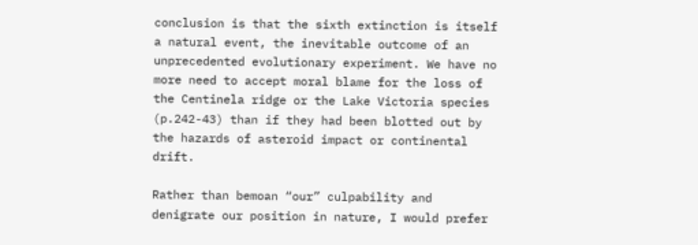conclusion is that the sixth extinction is itself a natural event, the inevitable outcome of an unprecedented evolutionary experiment. We have no more need to accept moral blame for the loss of the Centinela ridge or the Lake Victoria species (p.242-43) than if they had been blotted out by the hazards of asteroid impact or continental drift.

Rather than bemoan “our” culpability and denigrate our position in nature, I would prefer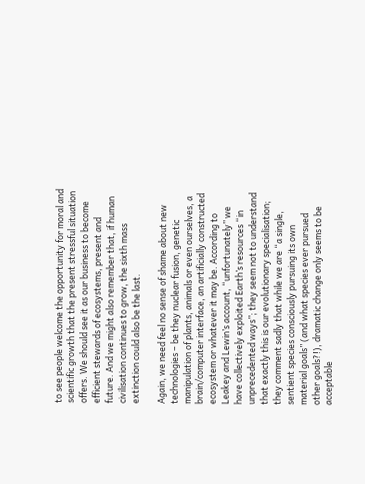to see people welcome the opportunity for moral and scientific growth that the present stressful situation offers. We should see it as our business to become efficient stewards of ecosystems, present and future. And we might also remember that, if human civilisation continues to grow, the sixth mass extinction could also be the last.

Again, we need feel no sense of shame about new technologies – be they nuclear fusion, genetic manipulation of plants, animals or even ourselves, a brain/computer interface, an artificially constructed ecosystem or whatever it may be. According to Leakey and Lewin’s account, “unfortunately” we have collectively exploited Earth’s resources “in unprecedented ways”; they seem not to understand that exactly this is our evolutionary specialisation; they comment sadly that while we are “a single, sentient species consciously pursuing its own material goals” (and what species ever pursued other goals?!), dramatic change only seems to be acceptable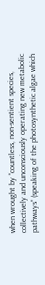when wrought by “countless, non-sentient species, collectively and unconsciously operating new metabolic pathways” (speaking of the photosynthetic algae which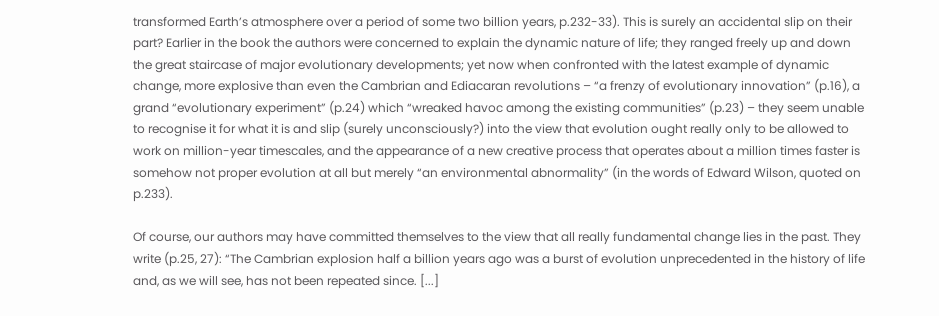transformed Earth’s atmosphere over a period of some two billion years, p.232-33). This is surely an accidental slip on their part? Earlier in the book the authors were concerned to explain the dynamic nature of life; they ranged freely up and down the great staircase of major evolutionary developments; yet now when confronted with the latest example of dynamic change, more explosive than even the Cambrian and Ediacaran revolutions – “a frenzy of evolutionary innovation” (p.16), a grand “evolutionary experiment” (p.24) which “wreaked havoc among the existing communities” (p.23) – they seem unable to recognise it for what it is and slip (surely unconsciously?) into the view that evolution ought really only to be allowed to work on million-year timescales, and the appearance of a new creative process that operates about a million times faster is somehow not proper evolution at all but merely “an environmental abnormality” (in the words of Edward Wilson, quoted on p.233).

Of course, our authors may have committed themselves to the view that all really fundamental change lies in the past. They write (p.25, 27): “The Cambrian explosion half a billion years ago was a burst of evolution unprecedented in the history of life and, as we will see, has not been repeated since. [...]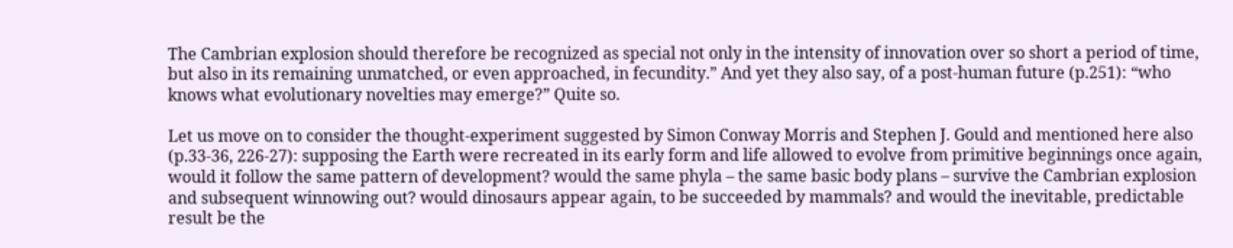The Cambrian explosion should therefore be recognized as special not only in the intensity of innovation over so short a period of time, but also in its remaining unmatched, or even approached, in fecundity.” And yet they also say, of a post-human future (p.251): “who knows what evolutionary novelties may emerge?” Quite so.

Let us move on to consider the thought-experiment suggested by Simon Conway Morris and Stephen J. Gould and mentioned here also (p.33-36, 226-27): supposing the Earth were recreated in its early form and life allowed to evolve from primitive beginnings once again, would it follow the same pattern of development? would the same phyla – the same basic body plans – survive the Cambrian explosion and subsequent winnowing out? would dinosaurs appear again, to be succeeded by mammals? and would the inevitable, predictable result be the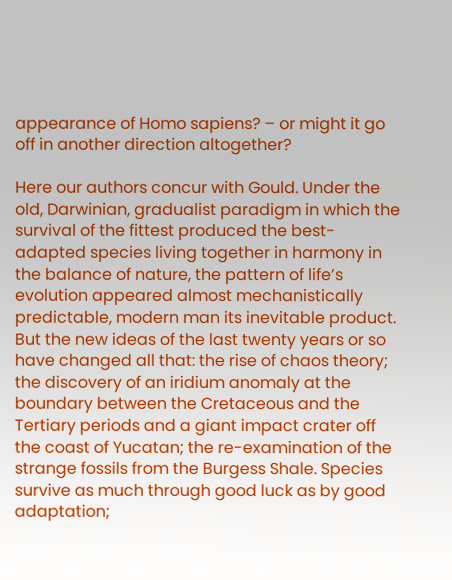appearance of Homo sapiens? – or might it go off in another direction altogether?

Here our authors concur with Gould. Under the old, Darwinian, gradualist paradigm in which the survival of the fittest produced the best-adapted species living together in harmony in the balance of nature, the pattern of life’s evolution appeared almost mechanistically predictable, modern man its inevitable product. But the new ideas of the last twenty years or so have changed all that: the rise of chaos theory; the discovery of an iridium anomaly at the boundary between the Cretaceous and the Tertiary periods and a giant impact crater off the coast of Yucatan; the re-examination of the strange fossils from the Burgess Shale. Species survive as much through good luck as by good adaptation;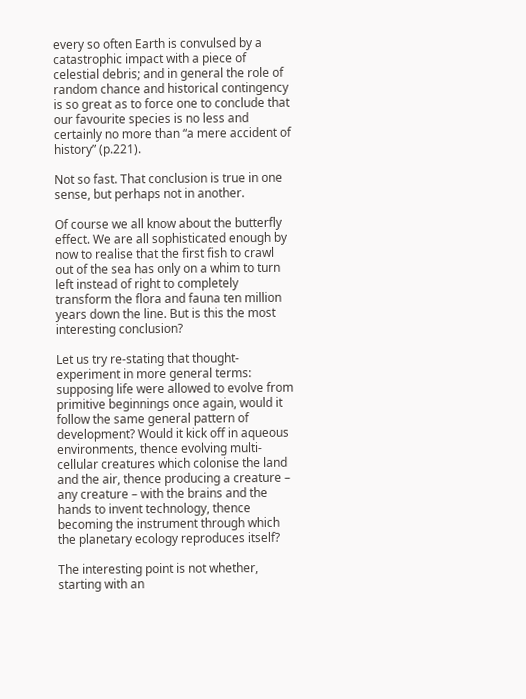every so often Earth is convulsed by a catastrophic impact with a piece of celestial debris; and in general the role of random chance and historical contingency is so great as to force one to conclude that our favourite species is no less and certainly no more than “a mere accident of history” (p.221).

Not so fast. That conclusion is true in one sense, but perhaps not in another.

Of course we all know about the butterfly effect. We are all sophisticated enough by now to realise that the first fish to crawl out of the sea has only on a whim to turn left instead of right to completely transform the flora and fauna ten million years down the line. But is this the most interesting conclusion?

Let us try re-stating that thought-experiment in more general terms: supposing life were allowed to evolve from primitive beginnings once again, would it follow the same general pattern of development? Would it kick off in aqueous environments, thence evolving multi-cellular creatures which colonise the land and the air, thence producing a creature – any creature – with the brains and the hands to invent technology, thence becoming the instrument through which the planetary ecology reproduces itself?

The interesting point is not whether, starting with an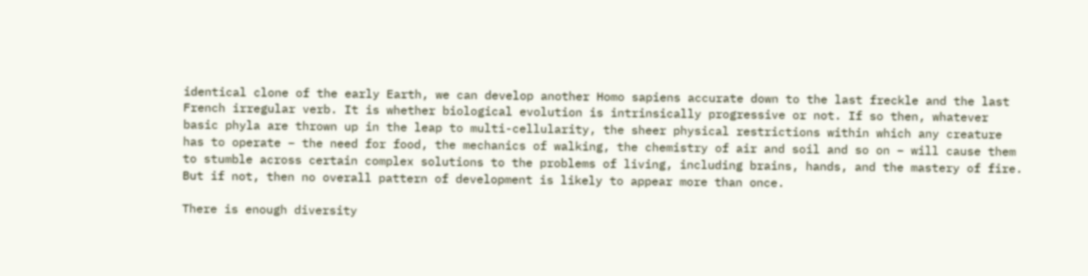identical clone of the early Earth, we can develop another Homo sapiens accurate down to the last freckle and the last French irregular verb. It is whether biological evolution is intrinsically progressive or not. If so then, whatever basic phyla are thrown up in the leap to multi-cellularity, the sheer physical restrictions within which any creature has to operate – the need for food, the mechanics of walking, the chemistry of air and soil and so on – will cause them to stumble across certain complex solutions to the problems of living, including brains, hands, and the mastery of fire. But if not, then no overall pattern of development is likely to appear more than once.

There is enough diversity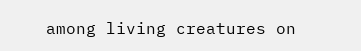among living creatures on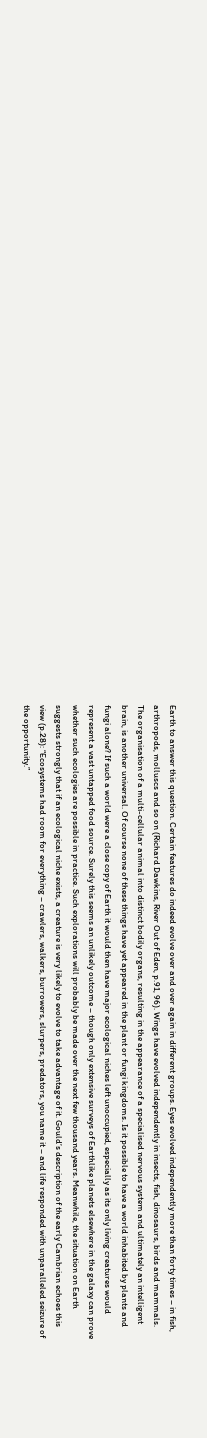Earth to answer this question. Certain features do indeed evolve over and over again in different groups. Eyes evolved independently more than forty times – in fish, arthropods, molluscs and so on (Richard Dawkins, River Out of Eden, p.91, 96). Wings have evolved independently in insects, fish, dinosaurs, birds and mammals. The organisation of a multi-cellular animal into distinct bodily organs, resulting in the appearance of a specialised nervous system and ultimately an intelligent brain, is another universal. Of course none of these things have yet appeared in the plant or fungi kingdoms. Is it possible to have a world inhabited by plants and fungi alone? If such a world were a close copy of Earth it would then have major ecological niches left unoccupied, especially as its only living creatures would represent a vast untapped food source. Surely this seems an unlikely outcome – though only extensive surveys of Earthlike planets elsewhere in the galaxy can prove whether such ecologies are possible in practice. Such explorations will probably be made over the next few thousand years. Meanwhile, the situation on Earth suggests strongly that if an ecological niche exists, a creature is very likely to evolve to take advantage of it. Gould’s description of the early Cambrian echoes this view (p.28): “Ecosystems had room for everything – crawlers, walkers, burrowers, slurpers, predators, you name it – and life responded with unparalleled seizure of the opportunity.”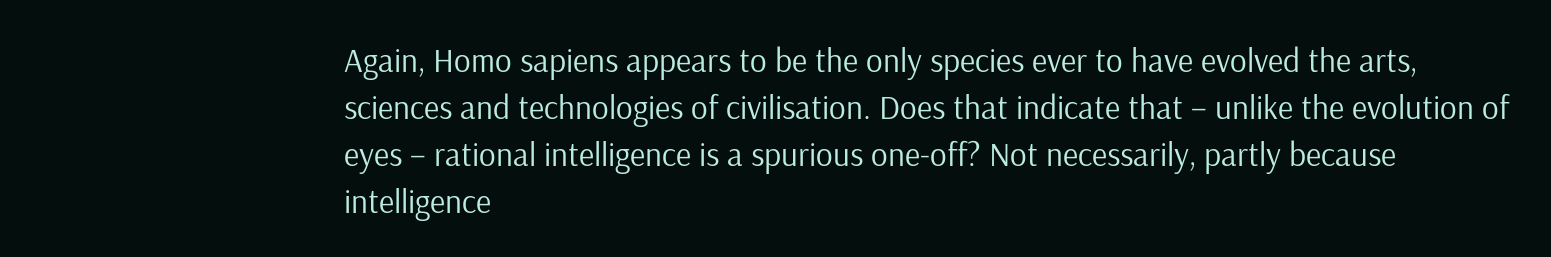Again, Homo sapiens appears to be the only species ever to have evolved the arts, sciences and technologies of civilisation. Does that indicate that – unlike the evolution of eyes – rational intelligence is a spurious one-off? Not necessarily, partly because intelligence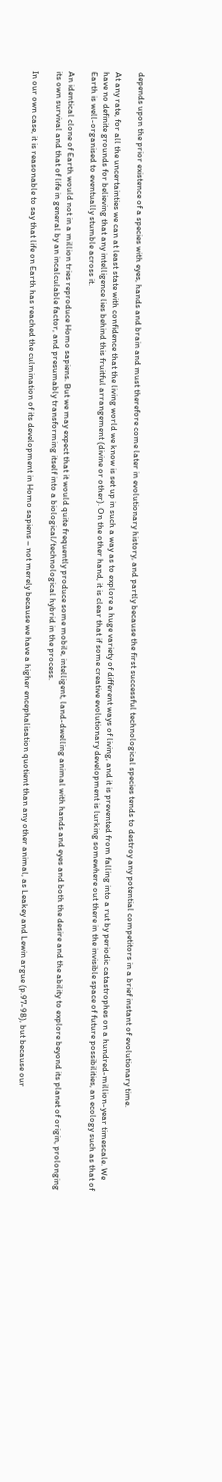depends upon the prior existence of a species with eyes, hands and brain and must therefore come later in evolutionary history, and partly because the first successful technological species tends to destroy any potential competitors in a brief instant of evolutionary time.

At any rate, for all the uncertainties we can at least state with confidence that the living world we know is set up in such a way as to explore a huge variety of different ways of living, and it is prevented from falling into a rut by periodic catastrophes on a hundred-million-year timescale. We have no definite grounds for believing that any intelligence lies behind this fruitful arrangement (divine or other). On the other hand, it is clear that if some creative evolutionary development is lurking somewhere out there in the invisible space of future possibilities, an ecology such as that of Earth is well-organised to eventually stumble across it.

An identical clone of Earth would not in a million tries reproduce Homo sapiens. But we may expect that it would quite frequently produce some mobile, intelligent, land-dwelling animal with hands and eyes and both the desire and the ability to explore beyond its planet of origin, prolonging its own survival and that of life in general by an incalculable factor, and presumably transforming itself into a biological/technological hybrid in the process.

In our own case, it is reasonable to say that life on Earth has reached the culmination of its development in Homo sapiens – not merely because we have a higher encephalisation quotient than any other animal, as Leakey and Lewin argue (p.97-98), but because our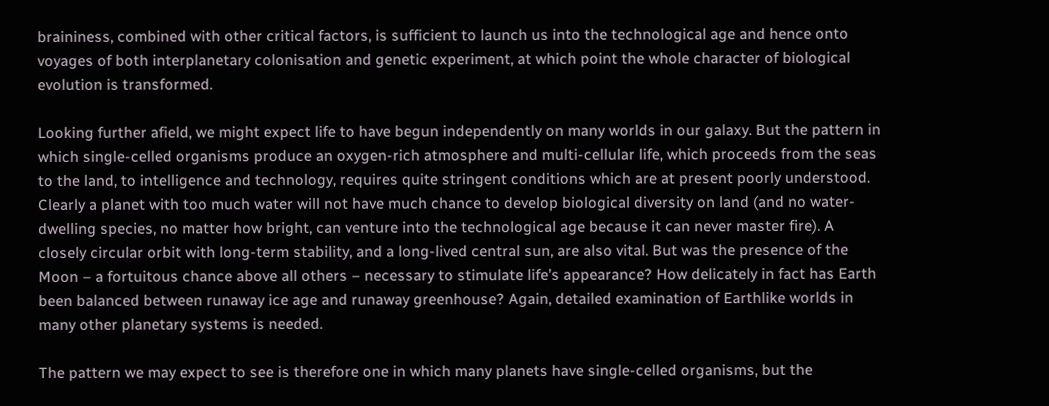braininess, combined with other critical factors, is sufficient to launch us into the technological age and hence onto voyages of both interplanetary colonisation and genetic experiment, at which point the whole character of biological evolution is transformed.

Looking further afield, we might expect life to have begun independently on many worlds in our galaxy. But the pattern in which single-celled organisms produce an oxygen-rich atmosphere and multi-cellular life, which proceeds from the seas to the land, to intelligence and technology, requires quite stringent conditions which are at present poorly understood. Clearly a planet with too much water will not have much chance to develop biological diversity on land (and no water-dwelling species, no matter how bright, can venture into the technological age because it can never master fire). A closely circular orbit with long-term stability, and a long-lived central sun, are also vital. But was the presence of the Moon – a fortuitous chance above all others – necessary to stimulate life’s appearance? How delicately in fact has Earth been balanced between runaway ice age and runaway greenhouse? Again, detailed examination of Earthlike worlds in many other planetary systems is needed.

The pattern we may expect to see is therefore one in which many planets have single-celled organisms, but the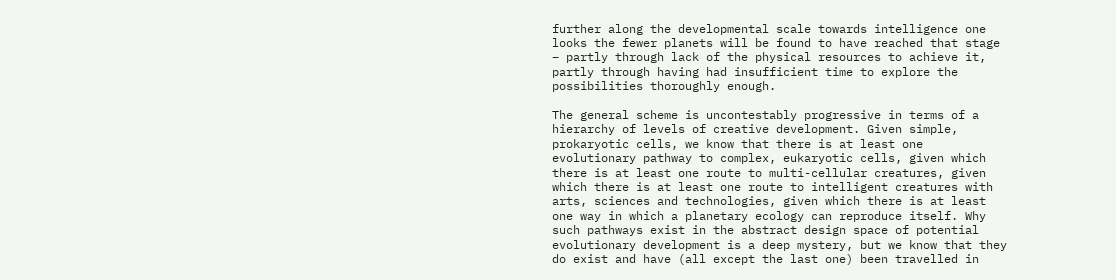further along the developmental scale towards intelligence one looks the fewer planets will be found to have reached that stage – partly through lack of the physical resources to achieve it, partly through having had insufficient time to explore the possibilities thoroughly enough.

The general scheme is uncontestably progressive in terms of a hierarchy of levels of creative development. Given simple, prokaryotic cells, we know that there is at least one evolutionary pathway to complex, eukaryotic cells, given which there is at least one route to multi-cellular creatures, given which there is at least one route to intelligent creatures with arts, sciences and technologies, given which there is at least one way in which a planetary ecology can reproduce itself. Why such pathways exist in the abstract design space of potential evolutionary development is a deep mystery, but we know that they do exist and have (all except the last one) been travelled in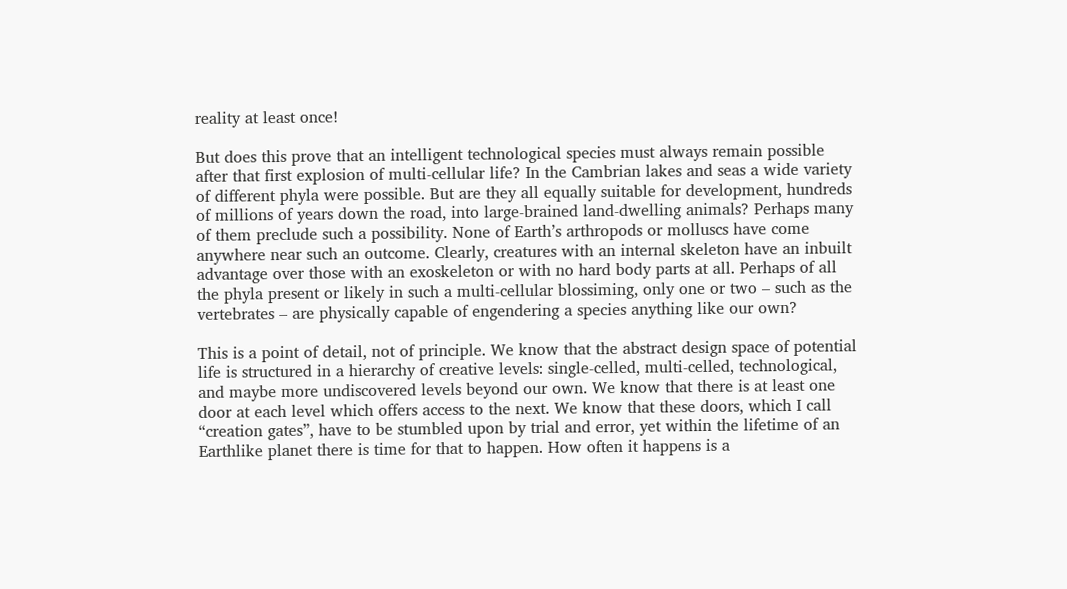reality at least once!

But does this prove that an intelligent technological species must always remain possible after that first explosion of multi-cellular life? In the Cambrian lakes and seas a wide variety of different phyla were possible. But are they all equally suitable for development, hundreds of millions of years down the road, into large-brained land-dwelling animals? Perhaps many of them preclude such a possibility. None of Earth’s arthropods or molluscs have come anywhere near such an outcome. Clearly, creatures with an internal skeleton have an inbuilt advantage over those with an exoskeleton or with no hard body parts at all. Perhaps of all the phyla present or likely in such a multi-cellular blossiming, only one or two – such as the vertebrates – are physically capable of engendering a species anything like our own?

This is a point of detail, not of principle. We know that the abstract design space of potential life is structured in a hierarchy of creative levels: single-celled, multi-celled, technological, and maybe more undiscovered levels beyond our own. We know that there is at least one door at each level which offers access to the next. We know that these doors, which I call “creation gates”, have to be stumbled upon by trial and error, yet within the lifetime of an Earthlike planet there is time for that to happen. How often it happens is a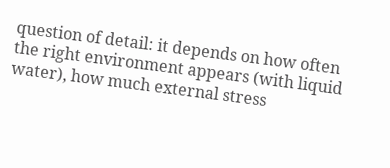question of detail: it depends on how often the right environment appears (with liquid water), how much external stress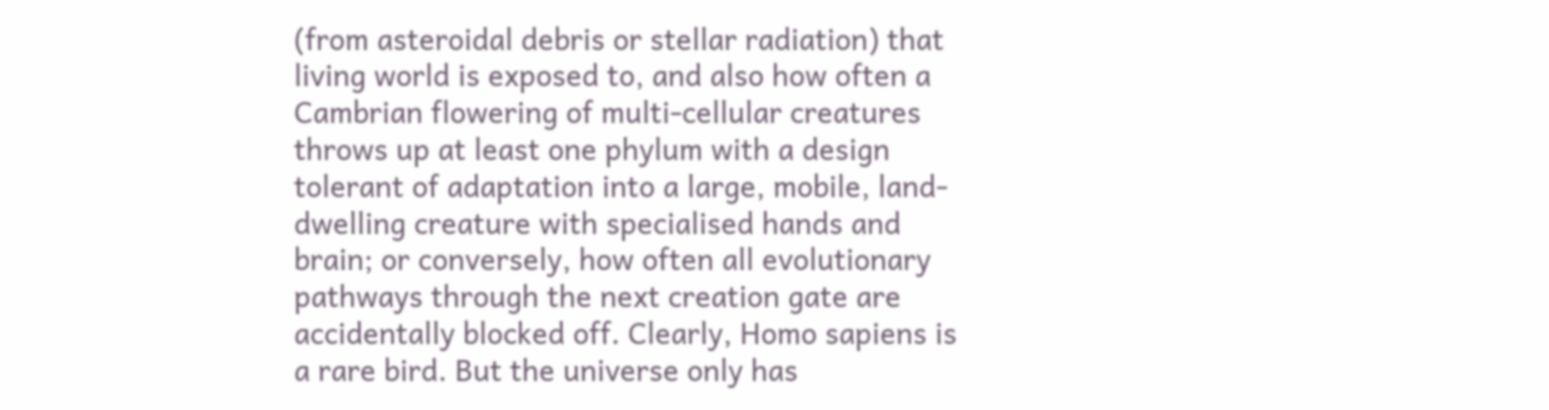(from asteroidal debris or stellar radiation) that living world is exposed to, and also how often a Cambrian flowering of multi-cellular creatures throws up at least one phylum with a design tolerant of adaptation into a large, mobile, land-dwelling creature with specialised hands and brain; or conversely, how often all evolutionary pathways through the next creation gate are accidentally blocked off. Clearly, Homo sapiens is a rare bird. But the universe only has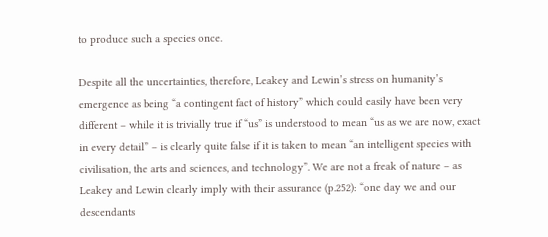to produce such a species once.

Despite all the uncertainties, therefore, Leakey and Lewin’s stress on humanity’s emergence as being “a contingent fact of history” which could easily have been very different – while it is trivially true if “us” is understood to mean “us as we are now, exact in every detail” – is clearly quite false if it is taken to mean “an intelligent species with civilisation, the arts and sciences, and technology”. We are not a freak of nature – as Leakey and Lewin clearly imply with their assurance (p.252): “one day we and our descendants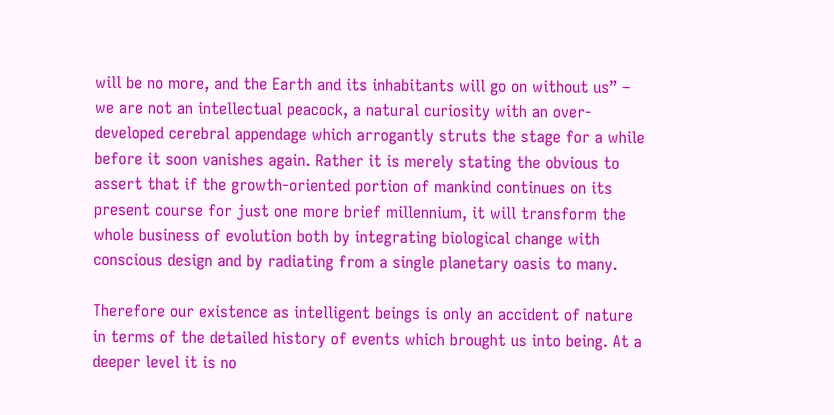will be no more, and the Earth and its inhabitants will go on without us” – we are not an intellectual peacock, a natural curiosity with an over-developed cerebral appendage which arrogantly struts the stage for a while before it soon vanishes again. Rather it is merely stating the obvious to assert that if the growth-oriented portion of mankind continues on its present course for just one more brief millennium, it will transform the whole business of evolution both by integrating biological change with conscious design and by radiating from a single planetary oasis to many.

Therefore our existence as intelligent beings is only an accident of nature in terms of the detailed history of events which brought us into being. At a deeper level it is no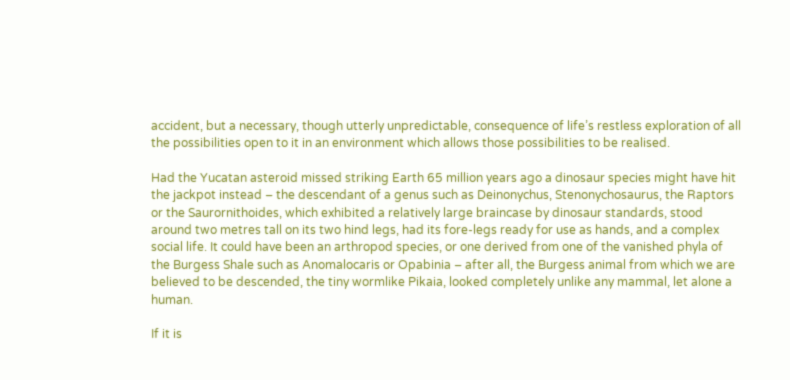accident, but a necessary, though utterly unpredictable, consequence of life’s restless exploration of all the possibilities open to it in an environment which allows those possibilities to be realised.

Had the Yucatan asteroid missed striking Earth 65 million years ago a dinosaur species might have hit the jackpot instead – the descendant of a genus such as Deinonychus, Stenonychosaurus, the Raptors or the Saurornithoides, which exhibited a relatively large braincase by dinosaur standards, stood around two metres tall on its two hind legs, had its fore-legs ready for use as hands, and a complex social life. It could have been an arthropod species, or one derived from one of the vanished phyla of the Burgess Shale such as Anomalocaris or Opabinia – after all, the Burgess animal from which we are believed to be descended, the tiny wormlike Pikaia, looked completely unlike any mammal, let alone a human.

If it is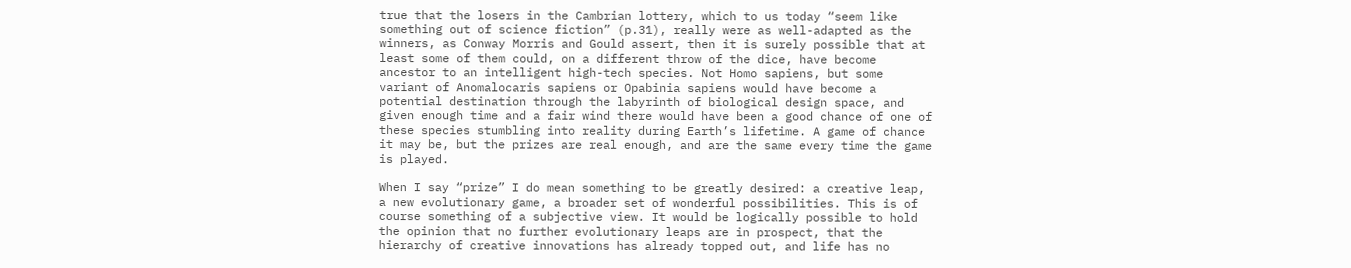true that the losers in the Cambrian lottery, which to us today “seem like something out of science fiction” (p.31), really were as well-adapted as the winners, as Conway Morris and Gould assert, then it is surely possible that at least some of them could, on a different throw of the dice, have become ancestor to an intelligent high-tech species. Not Homo sapiens, but some variant of Anomalocaris sapiens or Opabinia sapiens would have become a potential destination through the labyrinth of biological design space, and given enough time and a fair wind there would have been a good chance of one of these species stumbling into reality during Earth’s lifetime. A game of chance it may be, but the prizes are real enough, and are the same every time the game is played.

When I say “prize” I do mean something to be greatly desired: a creative leap, a new evolutionary game, a broader set of wonderful possibilities. This is of course something of a subjective view. It would be logically possible to hold the opinion that no further evolutionary leaps are in prospect, that the hierarchy of creative innovations has already topped out, and life has no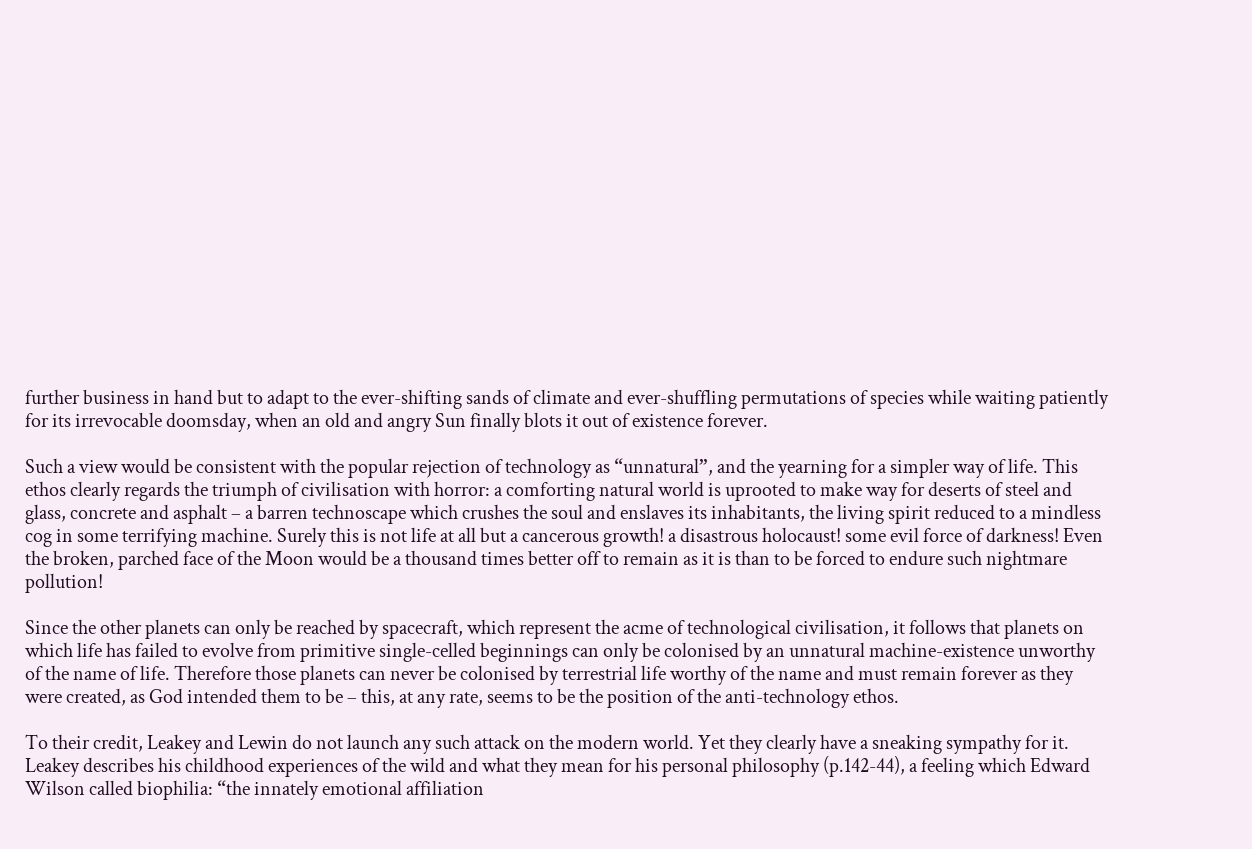further business in hand but to adapt to the ever-shifting sands of climate and ever-shuffling permutations of species while waiting patiently for its irrevocable doomsday, when an old and angry Sun finally blots it out of existence forever.

Such a view would be consistent with the popular rejection of technology as “unnatural”, and the yearning for a simpler way of life. This ethos clearly regards the triumph of civilisation with horror: a comforting natural world is uprooted to make way for deserts of steel and glass, concrete and asphalt – a barren technoscape which crushes the soul and enslaves its inhabitants, the living spirit reduced to a mindless cog in some terrifying machine. Surely this is not life at all but a cancerous growth! a disastrous holocaust! some evil force of darkness! Even the broken, parched face of the Moon would be a thousand times better off to remain as it is than to be forced to endure such nightmare pollution!

Since the other planets can only be reached by spacecraft, which represent the acme of technological civilisation, it follows that planets on which life has failed to evolve from primitive single-celled beginnings can only be colonised by an unnatural machine-existence unworthy of the name of life. Therefore those planets can never be colonised by terrestrial life worthy of the name and must remain forever as they were created, as God intended them to be – this, at any rate, seems to be the position of the anti-technology ethos.

To their credit, Leakey and Lewin do not launch any such attack on the modern world. Yet they clearly have a sneaking sympathy for it. Leakey describes his childhood experiences of the wild and what they mean for his personal philosophy (p.142-44), a feeling which Edward Wilson called biophilia: “the innately emotional affiliation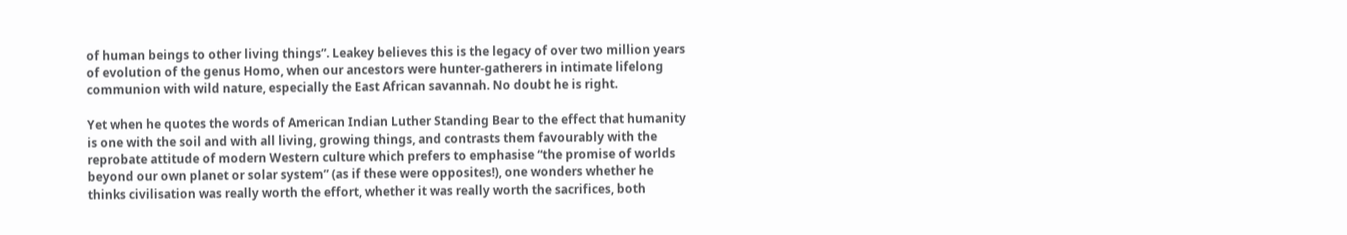of human beings to other living things”. Leakey believes this is the legacy of over two million years of evolution of the genus Homo, when our ancestors were hunter-gatherers in intimate lifelong communion with wild nature, especially the East African savannah. No doubt he is right.

Yet when he quotes the words of American Indian Luther Standing Bear to the effect that humanity is one with the soil and with all living, growing things, and contrasts them favourably with the reprobate attitude of modern Western culture which prefers to emphasise “the promise of worlds beyond our own planet or solar system” (as if these were opposites!), one wonders whether he thinks civilisation was really worth the effort, whether it was really worth the sacrifices, both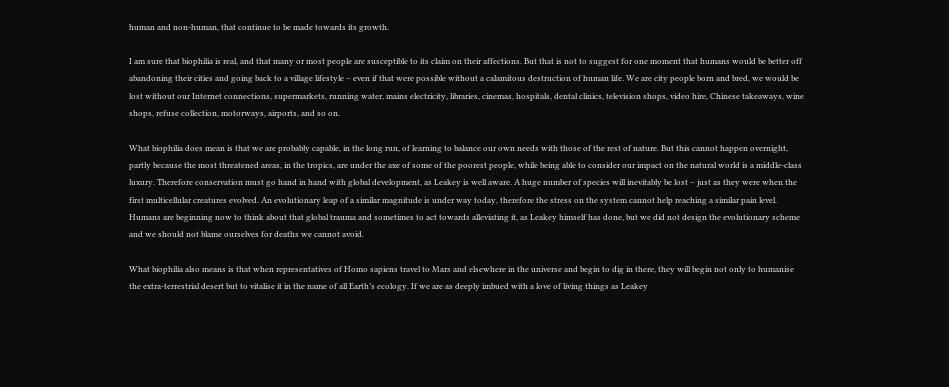human and non-human, that continue to be made towards its growth.

I am sure that biophilia is real, and that many or most people are susceptible to its claim on their affections. But that is not to suggest for one moment that humans would be better off abandoning their cities and going back to a village lifestyle – even if that were possible without a calamitous destruction of human life. We are city people born and bred, we would be lost without our Internet connections, supermarkets, running water, mains electricity, libraries, cinemas, hospitals, dental clinics, television shops, video hire, Chinese takeaways, wine shops, refuse collection, motorways, airports, and so on.

What biophilia does mean is that we are probably capable, in the long run, of learning to balance our own needs with those of the rest of nature. But this cannot happen overnight, partly because the most threatened areas, in the tropics, are under the axe of some of the poorest people, while being able to consider our impact on the natural world is a middle-class luxury. Therefore conservation must go hand in hand with global development, as Leakey is well aware. A huge number of species will inevitably be lost – just as they were when the first multicellular creatures evolved. An evolutionary leap of a similar magnitude is under way today, therefore the stress on the system cannot help reaching a similar pain level. Humans are beginning now to think about that global trauma and sometimes to act towards alleviating it, as Leakey himself has done, but we did not design the evolutionary scheme and we should not blame ourselves for deaths we cannot avoid.

What biophilia also means is that when representatives of Homo sapiens travel to Mars and elsewhere in the universe and begin to dig in there, they will begin not only to humanise the extra-terrestrial desert but to vitalise it in the name of all Earth’s ecology. If we are as deeply imbued with a love of living things as Leakey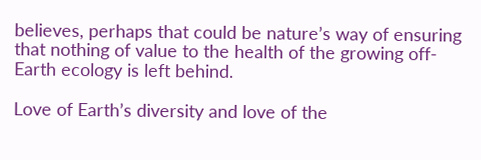believes, perhaps that could be nature’s way of ensuring that nothing of value to the health of the growing off-Earth ecology is left behind.

Love of Earth’s diversity and love of the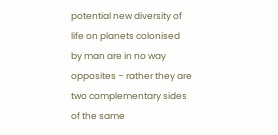potential new diversity of life on planets colonised by man are in no way opposites – rather they are two complementary sides of the same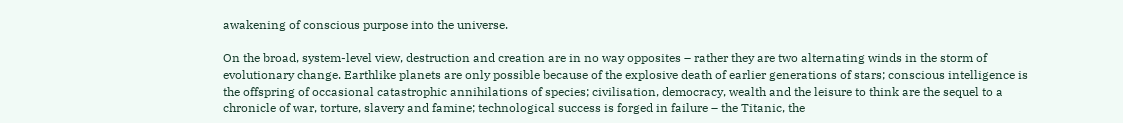awakening of conscious purpose into the universe.

On the broad, system-level view, destruction and creation are in no way opposites – rather they are two alternating winds in the storm of evolutionary change. Earthlike planets are only possible because of the explosive death of earlier generations of stars; conscious intelligence is the offspring of occasional catastrophic annihilations of species; civilisation, democracy, wealth and the leisure to think are the sequel to a chronicle of war, torture, slavery and famine; technological success is forged in failure – the Titanic, the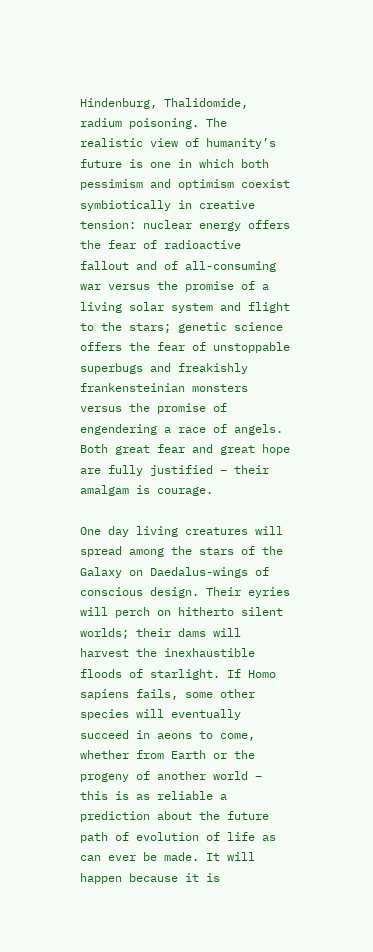Hindenburg, Thalidomide, radium poisoning. The realistic view of humanity’s future is one in which both pessimism and optimism coexist symbiotically in creative tension: nuclear energy offers the fear of radioactive fallout and of all-consuming war versus the promise of a living solar system and flight to the stars; genetic science offers the fear of unstoppable superbugs and freakishly frankensteinian monsters versus the promise of engendering a race of angels. Both great fear and great hope are fully justified – their amalgam is courage.

One day living creatures will spread among the stars of the Galaxy on Daedalus-wings of conscious design. Their eyries will perch on hitherto silent worlds; their dams will harvest the inexhaustible floods of starlight. If Homo sapiens fails, some other species will eventually succeed in aeons to come, whether from Earth or the progeny of another world – this is as reliable a prediction about the future path of evolution of life as can ever be made. It will happen because it is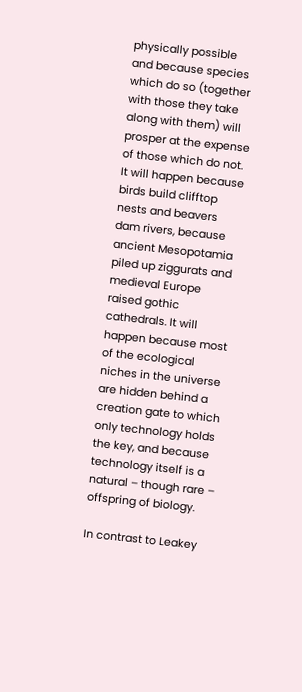physically possible and because species which do so (together with those they take along with them) will prosper at the expense of those which do not. It will happen because birds build clifftop nests and beavers dam rivers, because ancient Mesopotamia piled up ziggurats and medieval Europe raised gothic cathedrals. It will happen because most of the ecological niches in the universe are hidden behind a creation gate to which only technology holds the key, and because technology itself is a natural – though rare – offspring of biology.

In contrast to Leakey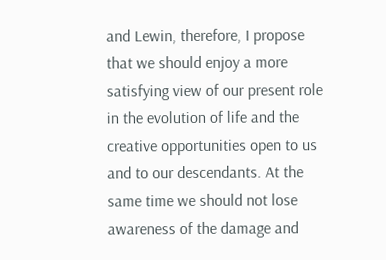and Lewin, therefore, I propose that we should enjoy a more satisfying view of our present role in the evolution of life and the creative opportunities open to us and to our descendants. At the same time we should not lose awareness of the damage and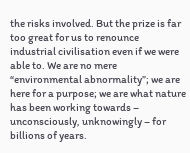the risks involved. But the prize is far too great for us to renounce industrial civilisation even if we were able to. We are no mere “environmental abnormality”; we are here for a purpose; we are what nature has been working towards – unconsciously, unknowingly – for billions of years.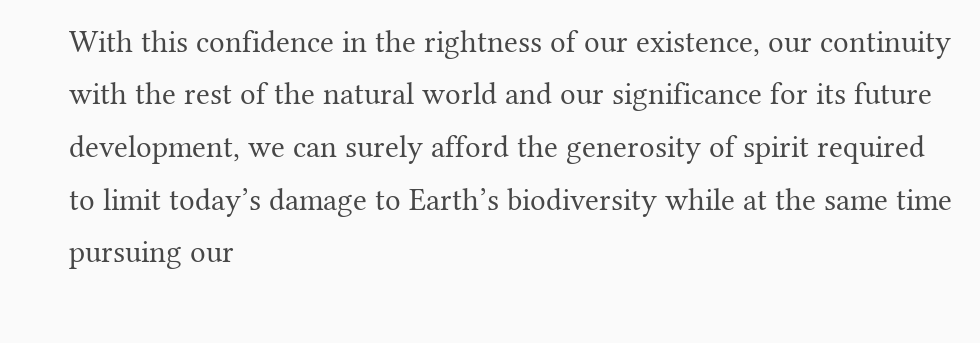With this confidence in the rightness of our existence, our continuity with the rest of the natural world and our significance for its future development, we can surely afford the generosity of spirit required to limit today’s damage to Earth’s biodiversity while at the same time pursuing our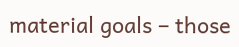material goals – those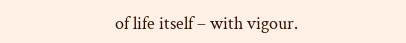of life itself – with vigour.